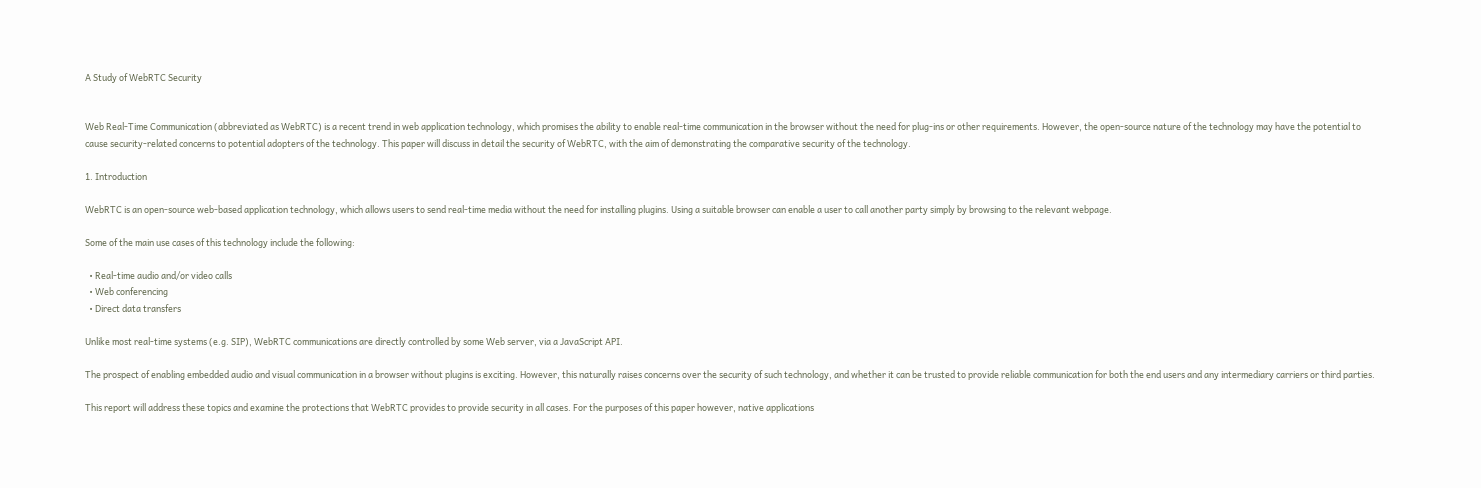A Study of WebRTC Security


Web Real-Time Communication (abbreviated as WebRTC) is a recent trend in web application technology, which promises the ability to enable real-time communication in the browser without the need for plug-ins or other requirements. However, the open-source nature of the technology may have the potential to cause security-related concerns to potential adopters of the technology. This paper will discuss in detail the security of WebRTC, with the aim of demonstrating the comparative security of the technology.

1. Introduction

WebRTC is an open-source web-based application technology, which allows users to send real-time media without the need for installing plugins. Using a suitable browser can enable a user to call another party simply by browsing to the relevant webpage.

Some of the main use cases of this technology include the following:

  • Real-time audio and/or video calls
  • Web conferencing
  • Direct data transfers

Unlike most real-time systems (e.g. SIP), WebRTC communications are directly controlled by some Web server, via a JavaScript API.

The prospect of enabling embedded audio and visual communication in a browser without plugins is exciting. However, this naturally raises concerns over the security of such technology, and whether it can be trusted to provide reliable communication for both the end users and any intermediary carriers or third parties.

This report will address these topics and examine the protections that WebRTC provides to provide security in all cases. For the purposes of this paper however, native applications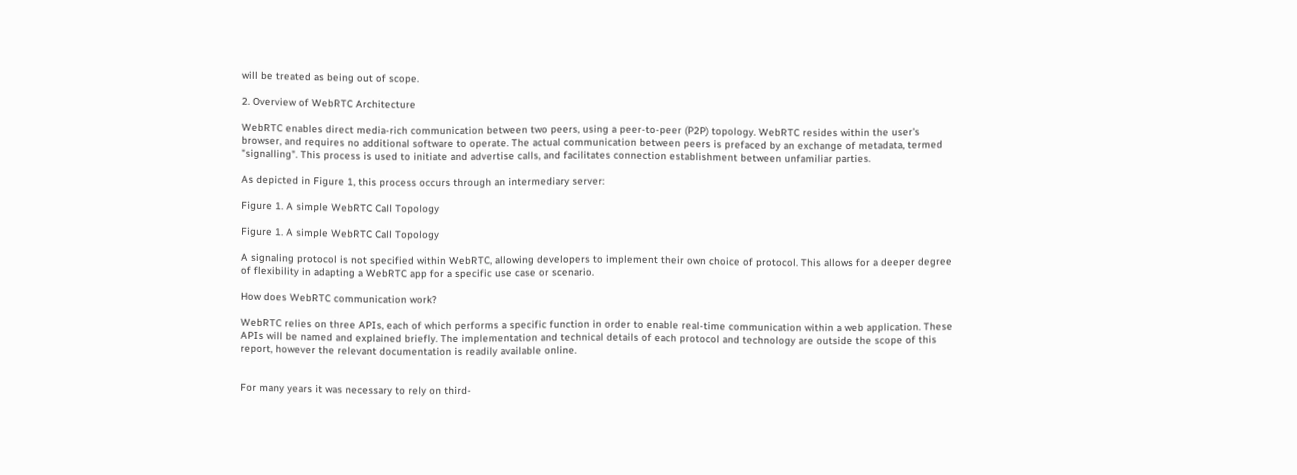will be treated as being out of scope.

2. Overview of WebRTC Architecture

WebRTC enables direct media-rich communication between two peers, using a peer-to-peer (P2P) topology. WebRTC resides within the user's browser, and requires no additional software to operate. The actual communication between peers is prefaced by an exchange of metadata, termed "signalling". This process is used to initiate and advertise calls, and facilitates connection establishment between unfamiliar parties.

As depicted in Figure 1, this process occurs through an intermediary server:

Figure 1. A simple WebRTC Call Topology

Figure 1. A simple WebRTC Call Topology

A signaling protocol is not specified within WebRTC, allowing developers to implement their own choice of protocol. This allows for a deeper degree of flexibility in adapting a WebRTC app for a specific use case or scenario.

How does WebRTC communication work?

WebRTC relies on three APIs, each of which performs a specific function in order to enable real-time communication within a web application. These APIs will be named and explained briefly. The implementation and technical details of each protocol and technology are outside the scope of this report, however the relevant documentation is readily available online.


For many years it was necessary to rely on third-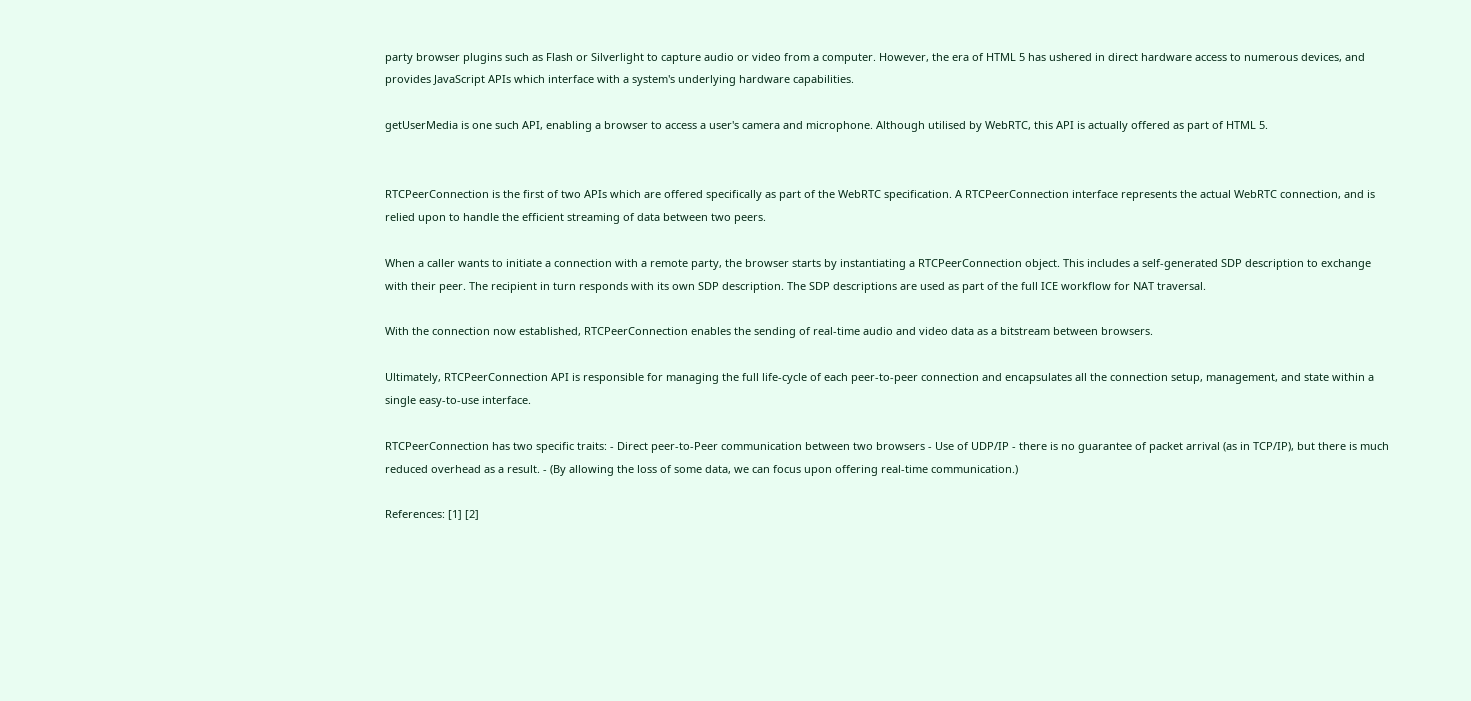party browser plugins such as Flash or Silverlight to capture audio or video from a computer. However, the era of HTML 5 has ushered in direct hardware access to numerous devices, and provides JavaScript APIs which interface with a system's underlying hardware capabilities.

getUserMedia is one such API, enabling a browser to access a user's camera and microphone. Although utilised by WebRTC, this API is actually offered as part of HTML 5.


RTCPeerConnection is the first of two APIs which are offered specifically as part of the WebRTC specification. A RTCPeerConnection interface represents the actual WebRTC connection, and is relied upon to handle the efficient streaming of data between two peers.

When a caller wants to initiate a connection with a remote party, the browser starts by instantiating a RTCPeerConnection object. This includes a self-generated SDP description to exchange with their peer. The recipient in turn responds with its own SDP description. The SDP descriptions are used as part of the full ICE workflow for NAT traversal.

With the connection now established, RTCPeerConnection enables the sending of real-time audio and video data as a bitstream between browsers.

Ultimately, RTCPeerConnection API is responsible for managing the full life-cycle of each peer-to-peer connection and encapsulates all the connection setup, management, and state within a single easy-to-use interface.

RTCPeerConnection has two specific traits: - Direct peer-to-Peer communication between two browsers - Use of UDP/IP - there is no guarantee of packet arrival (as in TCP/IP), but there is much reduced overhead as a result. - (By allowing the loss of some data, we can focus upon offering real-time communication.)

References: [1] [2]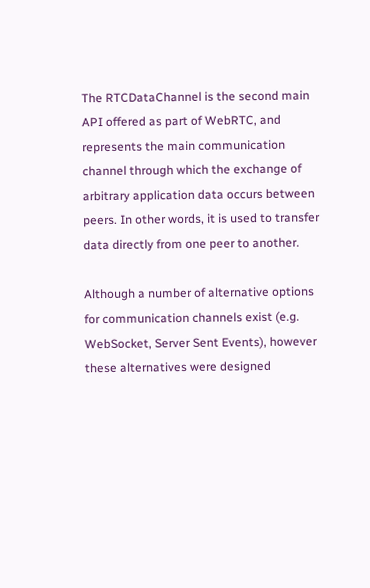The RTCDataChannel is the second main API offered as part of WebRTC, and represents the main communication channel through which the exchange of arbitrary application data occurs between peers. In other words, it is used to transfer data directly from one peer to another.

Although a number of alternative options for communication channels exist (e.g. WebSocket, Server Sent Events), however these alternatives were designed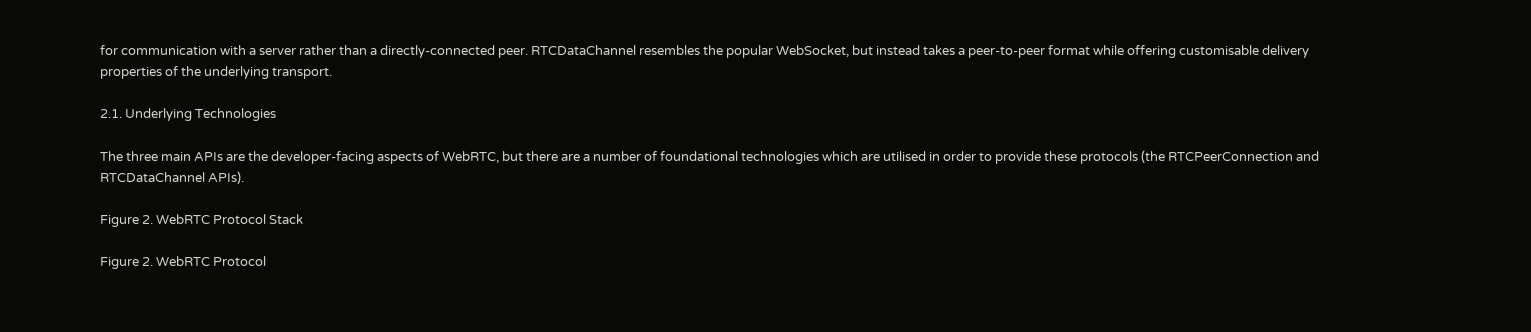for communication with a server rather than a directly-connected peer. RTCDataChannel resembles the popular WebSocket, but instead takes a peer-to-peer format while offering customisable delivery properties of the underlying transport.

2.1. Underlying Technologies

The three main APIs are the developer-facing aspects of WebRTC, but there are a number of foundational technologies which are utilised in order to provide these protocols (the RTCPeerConnection and RTCDataChannel APIs).

Figure 2. WebRTC Protocol Stack

Figure 2. WebRTC Protocol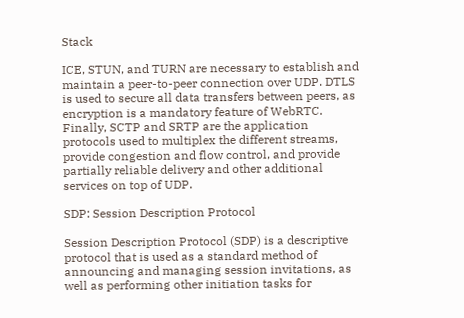Stack

ICE, STUN, and TURN are necessary to establish and maintain a peer-to-peer connection over UDP. DTLS is used to secure all data transfers between peers, as encryption is a mandatory feature of WebRTC. Finally, SCTP and SRTP are the application protocols used to multiplex the different streams, provide congestion and flow control, and provide partially reliable delivery and other additional services on top of UDP.

SDP: Session Description Protocol

Session Description Protocol (SDP) is a descriptive protocol that is used as a standard method of announcing and managing session invitations, as well as performing other initiation tasks for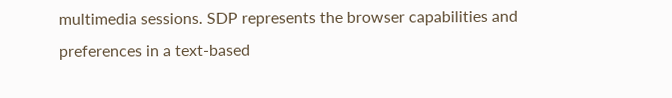multimedia sessions. SDP represents the browser capabilities and preferences in a text-based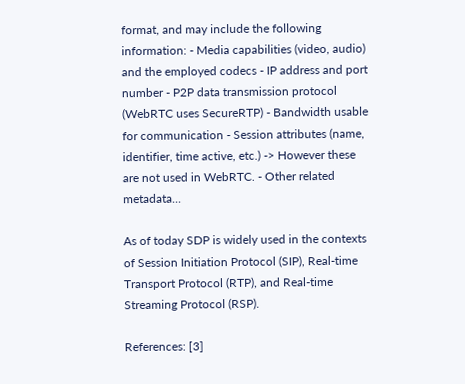format, and may include the following information: - Media capabilities (video, audio) and the employed codecs - IP address and port number - P2P data transmission protocol (WebRTC uses SecureRTP) - Bandwidth usable for communication - Session attributes (name, identifier, time active, etc.) -> However these are not used in WebRTC. - Other related metadata...

As of today SDP is widely used in the contexts of Session Initiation Protocol (SIP), Real-time Transport Protocol (RTP), and Real-time Streaming Protocol (RSP).

References: [3]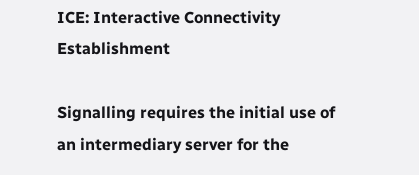ICE: Interactive Connectivity Establishment

Signalling requires the initial use of an intermediary server for the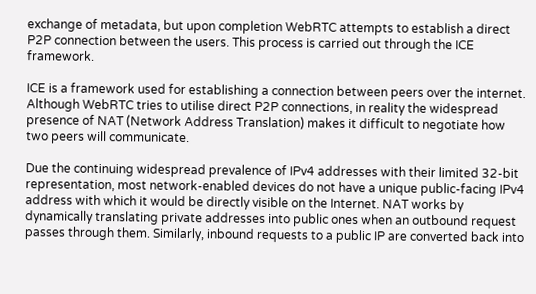exchange of metadata, but upon completion WebRTC attempts to establish a direct P2P connection between the users. This process is carried out through the ICE framework.

ICE is a framework used for establishing a connection between peers over the internet. Although WebRTC tries to utilise direct P2P connections, in reality the widespread presence of NAT (Network Address Translation) makes it difficult to negotiate how two peers will communicate.

Due the continuing widespread prevalence of IPv4 addresses with their limited 32-bit representation, most network-enabled devices do not have a unique public-facing IPv4 address with which it would be directly visible on the Internet. NAT works by dynamically translating private addresses into public ones when an outbound request passes through them. Similarly, inbound requests to a public IP are converted back into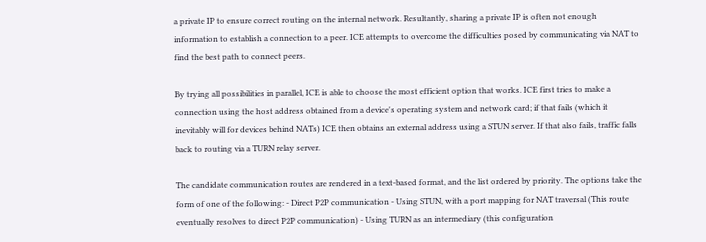a private IP to ensure correct routing on the internal network. Resultantly, sharing a private IP is often not enough information to establish a connection to a peer. ICE attempts to overcome the difficulties posed by communicating via NAT to find the best path to connect peers.

By trying all possibilities in parallel, ICE is able to choose the most efficient option that works. ICE first tries to make a connection using the host address obtained from a device's operating system and network card; if that fails (which it inevitably will for devices behind NATs) ICE then obtains an external address using a STUN server. If that also fails, traffic falls back to routing via a TURN relay server.

The candidate communication routes are rendered in a text-based format, and the list ordered by priority. The options take the form of one of the following: - Direct P2P communication - Using STUN, with a port mapping for NAT traversal (This route eventually resolves to direct P2P communication) - Using TURN as an intermediary (this configuration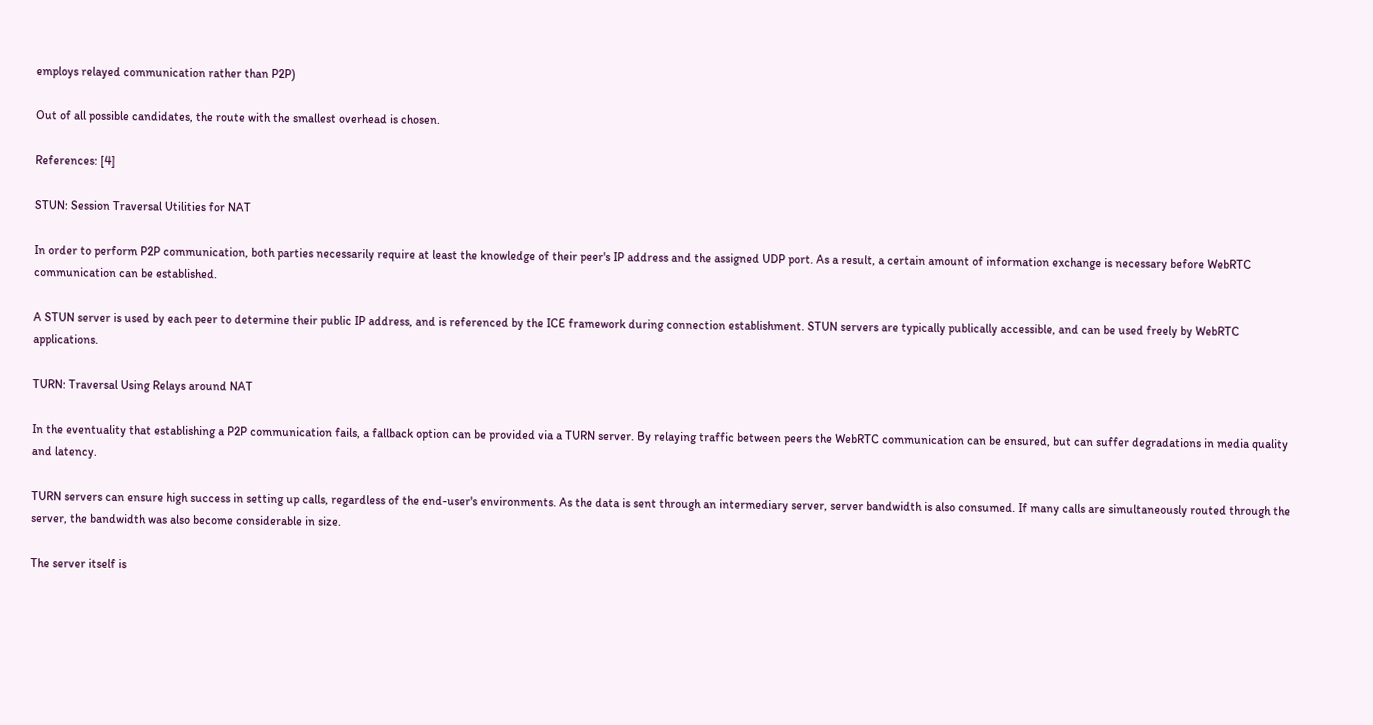employs relayed communication rather than P2P)

Out of all possible candidates, the route with the smallest overhead is chosen.

References: [4]

STUN: Session Traversal Utilities for NAT

In order to perform P2P communication, both parties necessarily require at least the knowledge of their peer's IP address and the assigned UDP port. As a result, a certain amount of information exchange is necessary before WebRTC communication can be established.

A STUN server is used by each peer to determine their public IP address, and is referenced by the ICE framework during connection establishment. STUN servers are typically publically accessible, and can be used freely by WebRTC applications.

TURN: Traversal Using Relays around NAT

In the eventuality that establishing a P2P communication fails, a fallback option can be provided via a TURN server. By relaying traffic between peers the WebRTC communication can be ensured, but can suffer degradations in media quality and latency.

TURN servers can ensure high success in setting up calls, regardless of the end-user's environments. As the data is sent through an intermediary server, server bandwidth is also consumed. If many calls are simultaneously routed through the server, the bandwidth was also become considerable in size.

The server itself is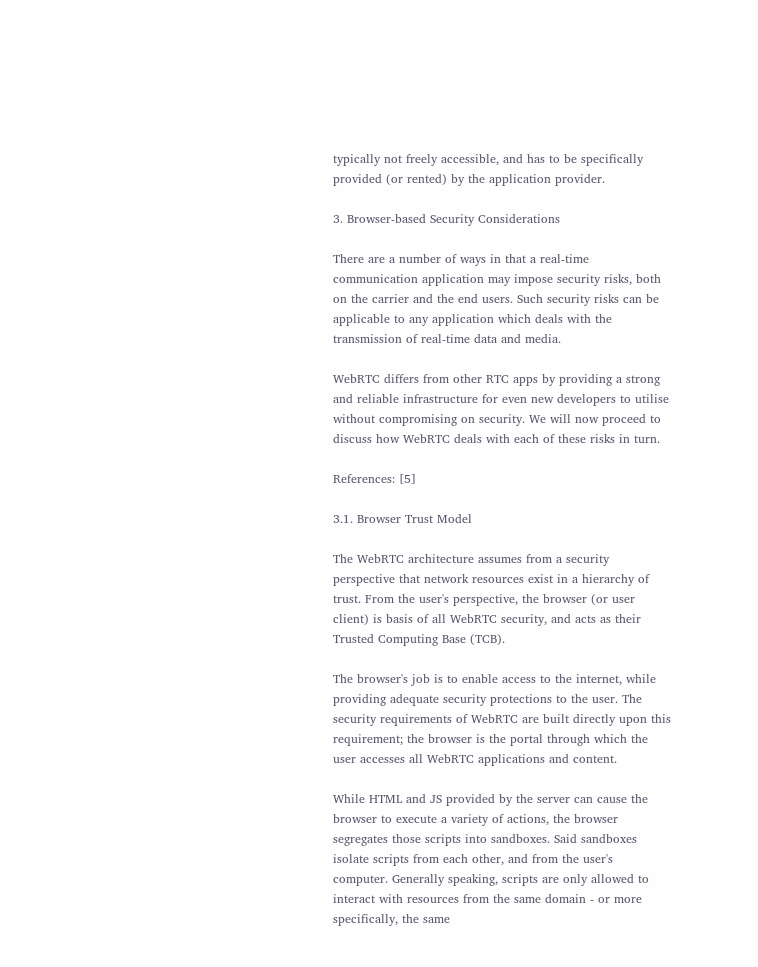typically not freely accessible, and has to be specifically provided (or rented) by the application provider.

3. Browser-based Security Considerations

There are a number of ways in that a real-time communication application may impose security risks, both on the carrier and the end users. Such security risks can be applicable to any application which deals with the transmission of real-time data and media.

WebRTC differs from other RTC apps by providing a strong and reliable infrastructure for even new developers to utilise without compromising on security. We will now proceed to discuss how WebRTC deals with each of these risks in turn.

References: [5]

3.1. Browser Trust Model

The WebRTC architecture assumes from a security perspective that network resources exist in a hierarchy of trust. From the user's perspective, the browser (or user client) is basis of all WebRTC security, and acts as their Trusted Computing Base (TCB).

The browser's job is to enable access to the internet, while providing adequate security protections to the user. The security requirements of WebRTC are built directly upon this requirement; the browser is the portal through which the user accesses all WebRTC applications and content.

While HTML and JS provided by the server can cause the browser to execute a variety of actions, the browser segregates those scripts into sandboxes. Said sandboxes isolate scripts from each other, and from the user's computer. Generally speaking, scripts are only allowed to interact with resources from the same domain - or more specifically, the same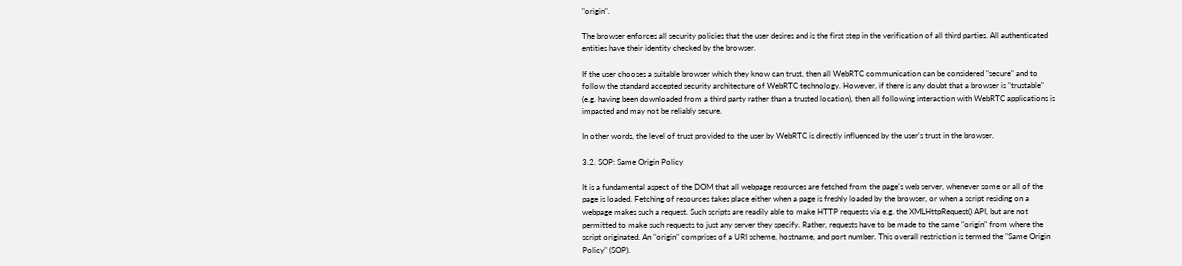"origin".

The browser enforces all security policies that the user desires and is the first step in the verification of all third parties. All authenticated entities have their identity checked by the browser.

If the user chooses a suitable browser which they know can trust, then all WebRTC communication can be considered "secure" and to follow the standard accepted security architecture of WebRTC technology. However, if there is any doubt that a browser is "trustable" (e.g. having been downloaded from a third party rather than a trusted location), then all following interaction with WebRTC applications is impacted and may not be reliably secure.

In other words, the level of trust provided to the user by WebRTC is directly influenced by the user's trust in the browser.

3.2. SOP: Same Origin Policy

It is a fundamental aspect of the DOM that all webpage resources are fetched from the page's web server, whenever some or all of the page is loaded. Fetching of resources takes place either when a page is freshly loaded by the browser, or when a script residing on a webpage makes such a request. Such scripts are readily able to make HTTP requests via e.g. the XMLHttpRequest() API, but are not permitted to make such requests to just any server they specify. Rather, requests have to be made to the same "origin" from where the script originated. An "origin" comprises of a URI scheme, hostname, and port number. This overall restriction is termed the "Same Origin Policy" (SOP).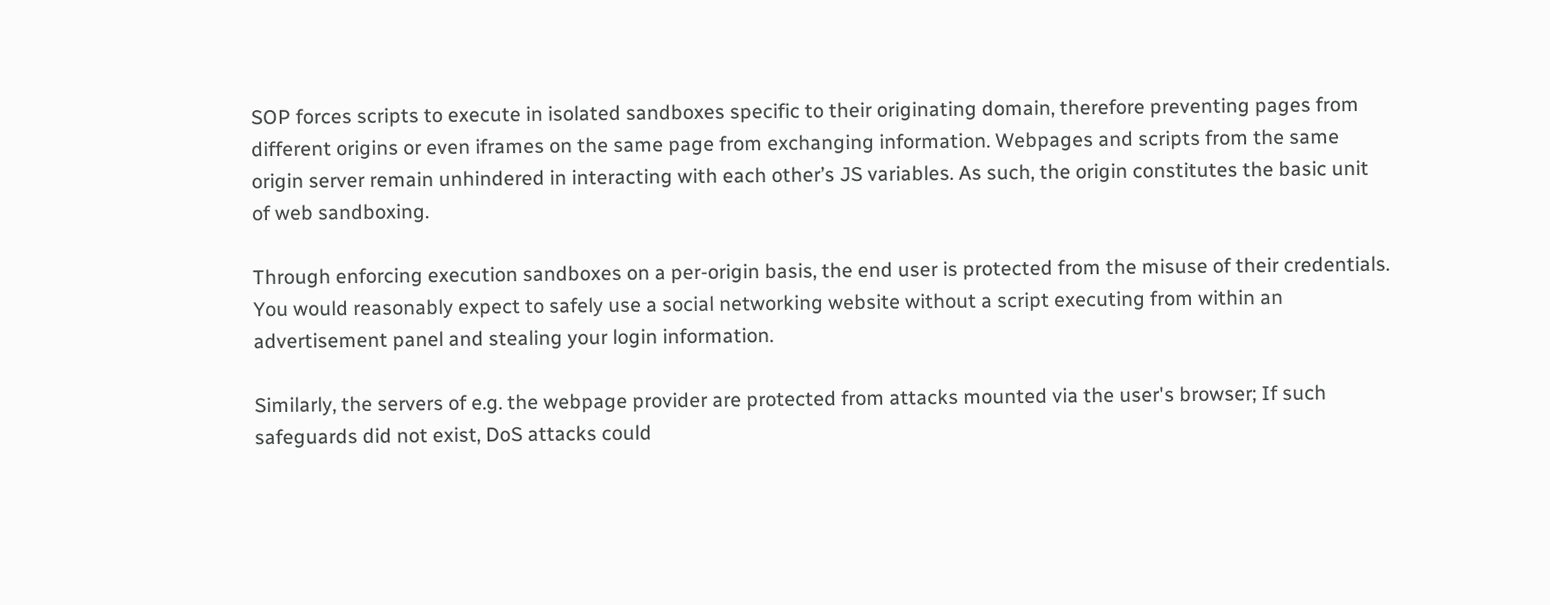SOP forces scripts to execute in isolated sandboxes specific to their originating domain, therefore preventing pages from different origins or even iframes on the same page from exchanging information. Webpages and scripts from the same origin server remain unhindered in interacting with each other’s JS variables. As such, the origin constitutes the basic unit of web sandboxing.

Through enforcing execution sandboxes on a per-origin basis, the end user is protected from the misuse of their credentials. You would reasonably expect to safely use a social networking website without a script executing from within an advertisement panel and stealing your login information.

Similarly, the servers of e.g. the webpage provider are protected from attacks mounted via the user's browser; If such safeguards did not exist, DoS attacks could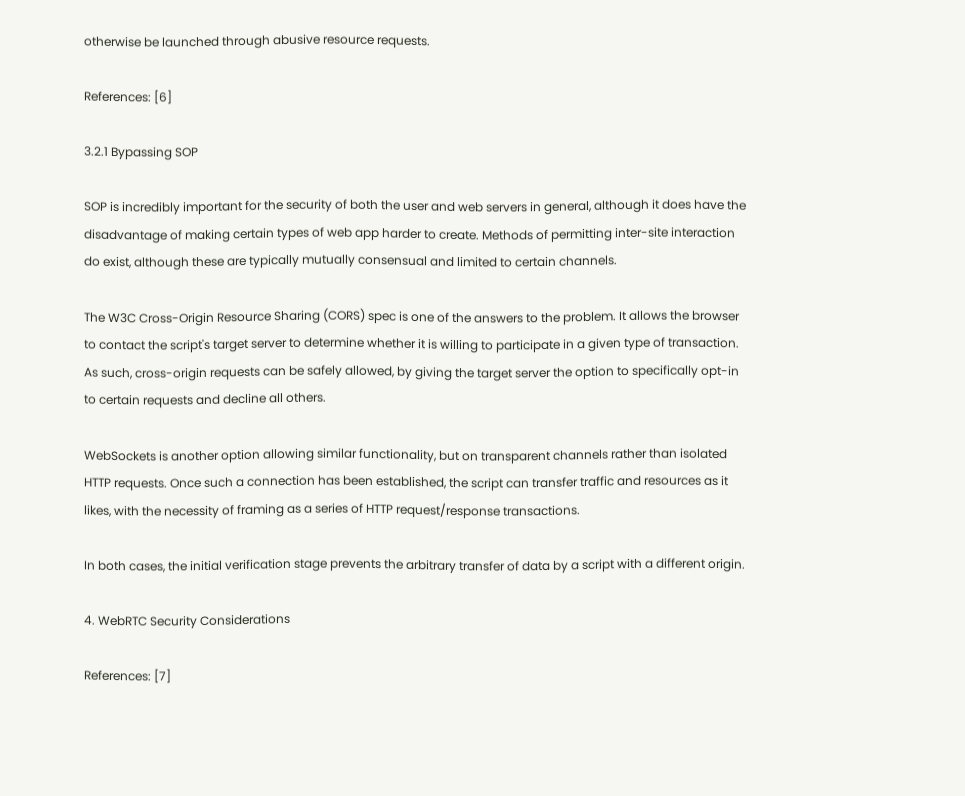otherwise be launched through abusive resource requests.

References: [6]

3.2.1 Bypassing SOP

SOP is incredibly important for the security of both the user and web servers in general, although it does have the disadvantage of making certain types of web app harder to create. Methods of permitting inter-site interaction do exist, although these are typically mutually consensual and limited to certain channels.

The W3C Cross-Origin Resource Sharing (CORS) spec is one of the answers to the problem. It allows the browser to contact the script's target server to determine whether it is willing to participate in a given type of transaction. As such, cross-origin requests can be safely allowed, by giving the target server the option to specifically opt-in to certain requests and decline all others.

WebSockets is another option allowing similar functionality, but on transparent channels rather than isolated HTTP requests. Once such a connection has been established, the script can transfer traffic and resources as it likes, with the necessity of framing as a series of HTTP request/response transactions.

In both cases, the initial verification stage prevents the arbitrary transfer of data by a script with a different origin.

4. WebRTC Security Considerations

References: [7]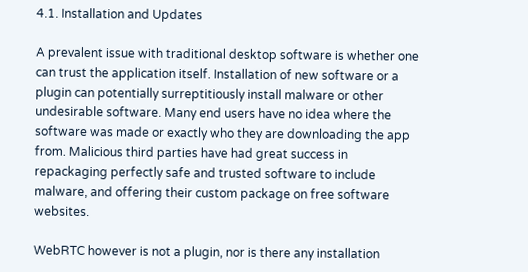4.1. Installation and Updates

A prevalent issue with traditional desktop software is whether one can trust the application itself. Installation of new software or a plugin can potentially surreptitiously install malware or other undesirable software. Many end users have no idea where the software was made or exactly who they are downloading the app from. Malicious third parties have had great success in repackaging perfectly safe and trusted software to include malware, and offering their custom package on free software websites.

WebRTC however is not a plugin, nor is there any installation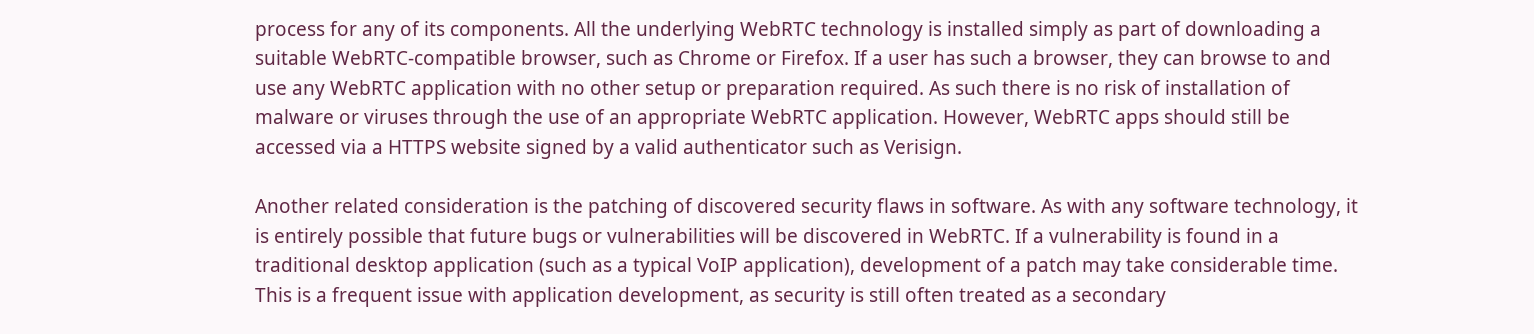process for any of its components. All the underlying WebRTC technology is installed simply as part of downloading a suitable WebRTC-compatible browser, such as Chrome or Firefox. If a user has such a browser, they can browse to and use any WebRTC application with no other setup or preparation required. As such there is no risk of installation of malware or viruses through the use of an appropriate WebRTC application. However, WebRTC apps should still be accessed via a HTTPS website signed by a valid authenticator such as Verisign.

Another related consideration is the patching of discovered security flaws in software. As with any software technology, it is entirely possible that future bugs or vulnerabilities will be discovered in WebRTC. If a vulnerability is found in a traditional desktop application (such as a typical VoIP application), development of a patch may take considerable time. This is a frequent issue with application development, as security is still often treated as a secondary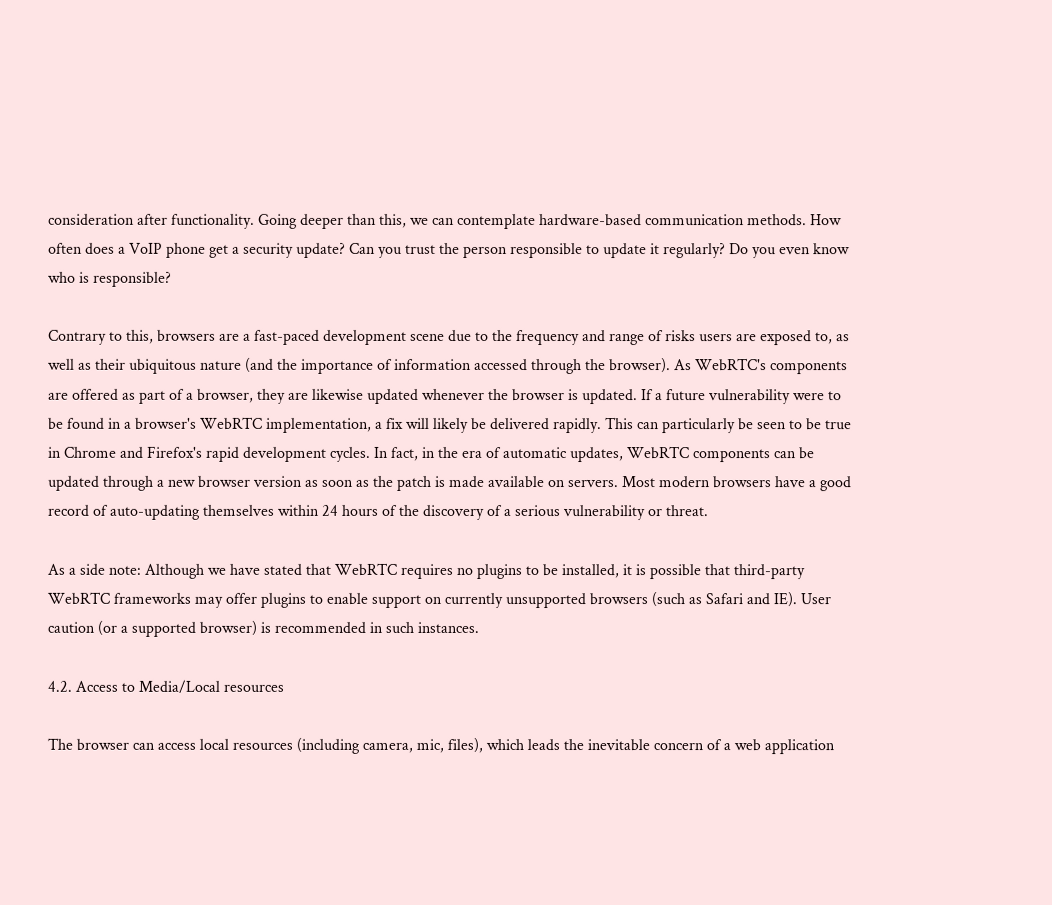consideration after functionality. Going deeper than this, we can contemplate hardware-based communication methods. How often does a VoIP phone get a security update? Can you trust the person responsible to update it regularly? Do you even know who is responsible?

Contrary to this, browsers are a fast-paced development scene due to the frequency and range of risks users are exposed to, as well as their ubiquitous nature (and the importance of information accessed through the browser). As WebRTC's components are offered as part of a browser, they are likewise updated whenever the browser is updated. If a future vulnerability were to be found in a browser's WebRTC implementation, a fix will likely be delivered rapidly. This can particularly be seen to be true in Chrome and Firefox's rapid development cycles. In fact, in the era of automatic updates, WebRTC components can be updated through a new browser version as soon as the patch is made available on servers. Most modern browsers have a good record of auto-updating themselves within 24 hours of the discovery of a serious vulnerability or threat.

As a side note: Although we have stated that WebRTC requires no plugins to be installed, it is possible that third-party WebRTC frameworks may offer plugins to enable support on currently unsupported browsers (such as Safari and IE). User caution (or a supported browser) is recommended in such instances.

4.2. Access to Media/Local resources

The browser can access local resources (including camera, mic, files), which leads the inevitable concern of a web application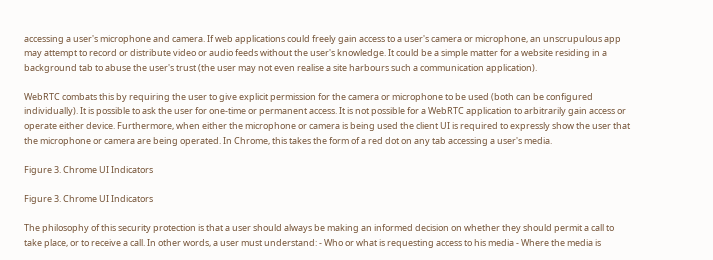accessing a user's microphone and camera. If web applications could freely gain access to a user's camera or microphone, an unscrupulous app may attempt to record or distribute video or audio feeds without the user's knowledge. It could be a simple matter for a website residing in a background tab to abuse the user's trust (the user may not even realise a site harbours such a communication application).

WebRTC combats this by requiring the user to give explicit permission for the camera or microphone to be used (both can be configured individually). It is possible to ask the user for one-time or permanent access. It is not possible for a WebRTC application to arbitrarily gain access or operate either device. Furthermore, when either the microphone or camera is being used the client UI is required to expressly show the user that the microphone or camera are being operated. In Chrome, this takes the form of a red dot on any tab accessing a user's media.

Figure 3. Chrome UI Indicators

Figure 3. Chrome UI Indicators

The philosophy of this security protection is that a user should always be making an informed decision on whether they should permit a call to take place, or to receive a call. In other words, a user must understand: - Who or what is requesting access to his media - Where the media is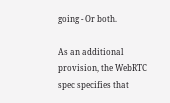going - Or both.

As an additional provision, the WebRTC spec specifies that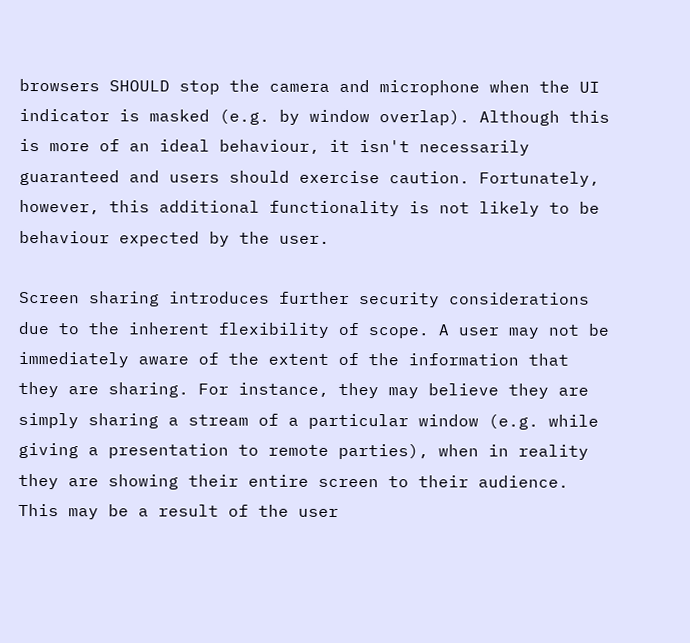browsers SHOULD stop the camera and microphone when the UI indicator is masked (e.g. by window overlap). Although this is more of an ideal behaviour, it isn't necessarily guaranteed and users should exercise caution. Fortunately, however, this additional functionality is not likely to be behaviour expected by the user.

Screen sharing introduces further security considerations due to the inherent flexibility of scope. A user may not be immediately aware of the extent of the information that they are sharing. For instance, they may believe they are simply sharing a stream of a particular window (e.g. while giving a presentation to remote parties), when in reality they are showing their entire screen to their audience. This may be a result of the user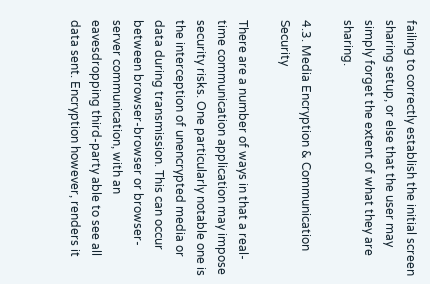failing to correctly establish the initial screen sharing setup, or else that the user may simply forget the extent of what they are sharing.

4.3. Media Encryption & Communication Security

There are a number of ways in that a real-time communication application may impose security risks. One particularly notable one is the interception of unencrypted media or data during transmission. This can occur between browser-browser or browser-server communication, with an eavesdropping third-party able to see all data sent. Encryption however, renders it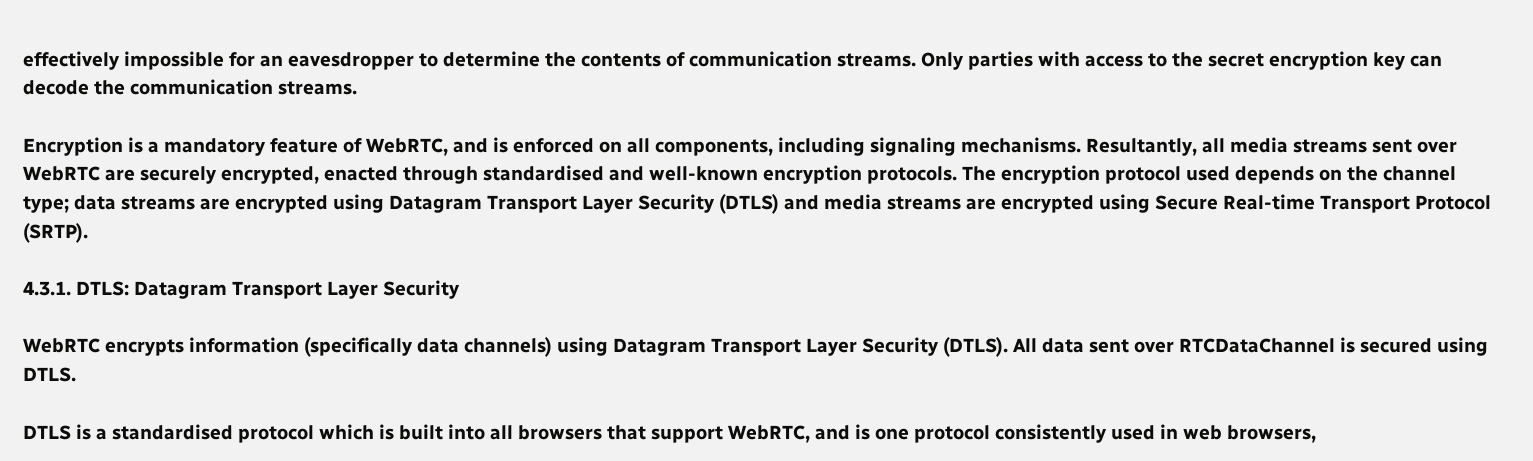effectively impossible for an eavesdropper to determine the contents of communication streams. Only parties with access to the secret encryption key can decode the communication streams.

Encryption is a mandatory feature of WebRTC, and is enforced on all components, including signaling mechanisms. Resultantly, all media streams sent over WebRTC are securely encrypted, enacted through standardised and well-known encryption protocols. The encryption protocol used depends on the channel type; data streams are encrypted using Datagram Transport Layer Security (DTLS) and media streams are encrypted using Secure Real-time Transport Protocol (SRTP).

4.3.1. DTLS: Datagram Transport Layer Security

WebRTC encrypts information (specifically data channels) using Datagram Transport Layer Security (DTLS). All data sent over RTCDataChannel is secured using DTLS.

DTLS is a standardised protocol which is built into all browsers that support WebRTC, and is one protocol consistently used in web browsers,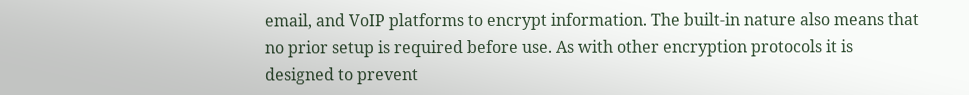email, and VoIP platforms to encrypt information. The built-in nature also means that no prior setup is required before use. As with other encryption protocols it is designed to prevent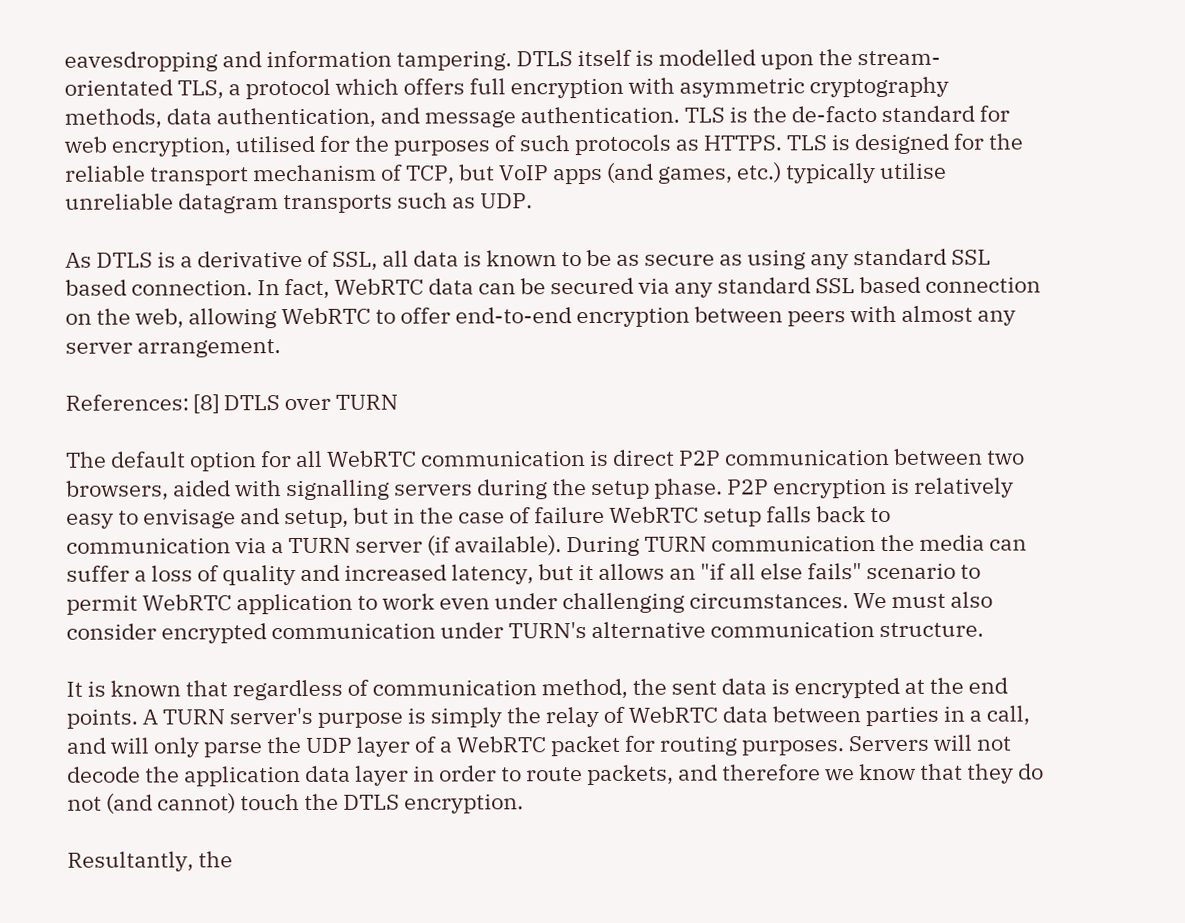eavesdropping and information tampering. DTLS itself is modelled upon the stream-orientated TLS, a protocol which offers full encryption with asymmetric cryptography methods, data authentication, and message authentication. TLS is the de-facto standard for web encryption, utilised for the purposes of such protocols as HTTPS. TLS is designed for the reliable transport mechanism of TCP, but VoIP apps (and games, etc.) typically utilise unreliable datagram transports such as UDP.

As DTLS is a derivative of SSL, all data is known to be as secure as using any standard SSL based connection. In fact, WebRTC data can be secured via any standard SSL based connection on the web, allowing WebRTC to offer end-to-end encryption between peers with almost any server arrangement.

References: [8] DTLS over TURN

The default option for all WebRTC communication is direct P2P communication between two browsers, aided with signalling servers during the setup phase. P2P encryption is relatively easy to envisage and setup, but in the case of failure WebRTC setup falls back to communication via a TURN server (if available). During TURN communication the media can suffer a loss of quality and increased latency, but it allows an "if all else fails" scenario to permit WebRTC application to work even under challenging circumstances. We must also consider encrypted communication under TURN's alternative communication structure.

It is known that regardless of communication method, the sent data is encrypted at the end points. A TURN server's purpose is simply the relay of WebRTC data between parties in a call, and will only parse the UDP layer of a WebRTC packet for routing purposes. Servers will not decode the application data layer in order to route packets, and therefore we know that they do not (and cannot) touch the DTLS encryption.

Resultantly, the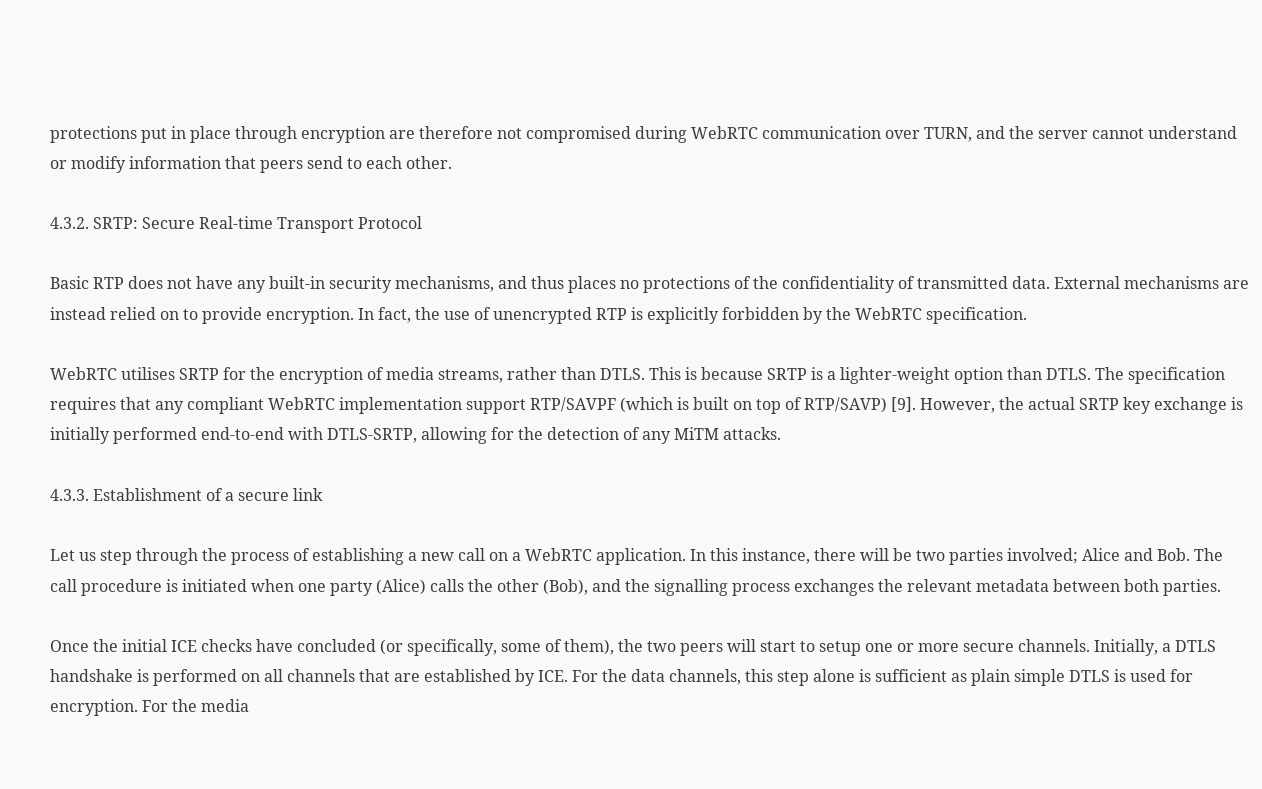protections put in place through encryption are therefore not compromised during WebRTC communication over TURN, and the server cannot understand or modify information that peers send to each other.

4.3.2. SRTP: Secure Real-time Transport Protocol

Basic RTP does not have any built-in security mechanisms, and thus places no protections of the confidentiality of transmitted data. External mechanisms are instead relied on to provide encryption. In fact, the use of unencrypted RTP is explicitly forbidden by the WebRTC specification.

WebRTC utilises SRTP for the encryption of media streams, rather than DTLS. This is because SRTP is a lighter-weight option than DTLS. The specification requires that any compliant WebRTC implementation support RTP/SAVPF (which is built on top of RTP/SAVP) [9]. However, the actual SRTP key exchange is initially performed end-to-end with DTLS-SRTP, allowing for the detection of any MiTM attacks.

4.3.3. Establishment of a secure link

Let us step through the process of establishing a new call on a WebRTC application. In this instance, there will be two parties involved; Alice and Bob. The call procedure is initiated when one party (Alice) calls the other (Bob), and the signalling process exchanges the relevant metadata between both parties.

Once the initial ICE checks have concluded (or specifically, some of them), the two peers will start to setup one or more secure channels. Initially, a DTLS handshake is performed on all channels that are established by ICE. For the data channels, this step alone is sufficient as plain simple DTLS is used for encryption. For the media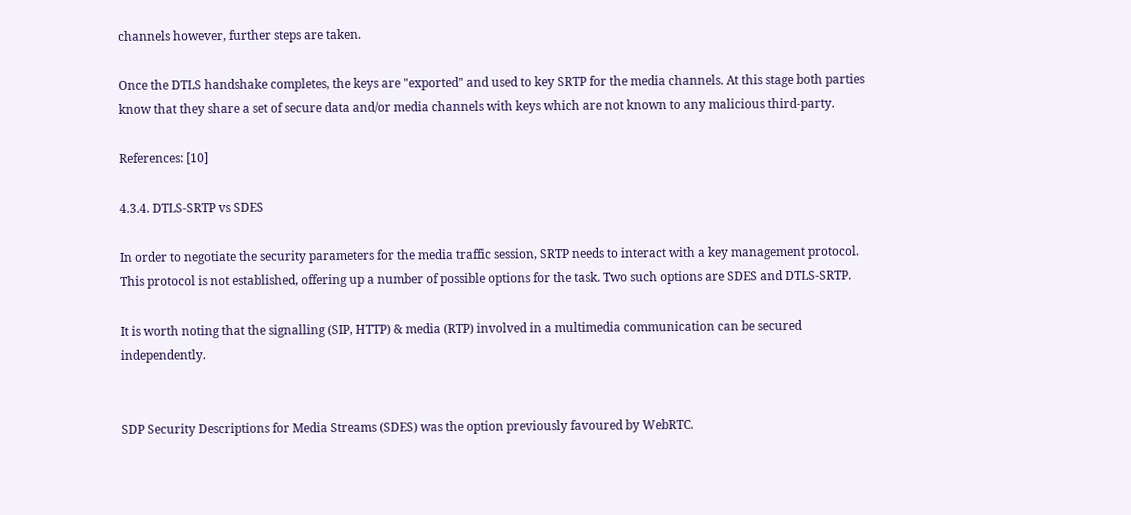channels however, further steps are taken.

Once the DTLS handshake completes, the keys are "exported" and used to key SRTP for the media channels. At this stage both parties know that they share a set of secure data and/or media channels with keys which are not known to any malicious third-party.

References: [10]

4.3.4. DTLS-SRTP vs SDES

In order to negotiate the security parameters for the media traffic session, SRTP needs to interact with a key management protocol. This protocol is not established, offering up a number of possible options for the task. Two such options are SDES and DTLS-SRTP.

It is worth noting that the signalling (SIP, HTTP) & media (RTP) involved in a multimedia communication can be secured independently.


SDP Security Descriptions for Media Streams (SDES) was the option previously favoured by WebRTC.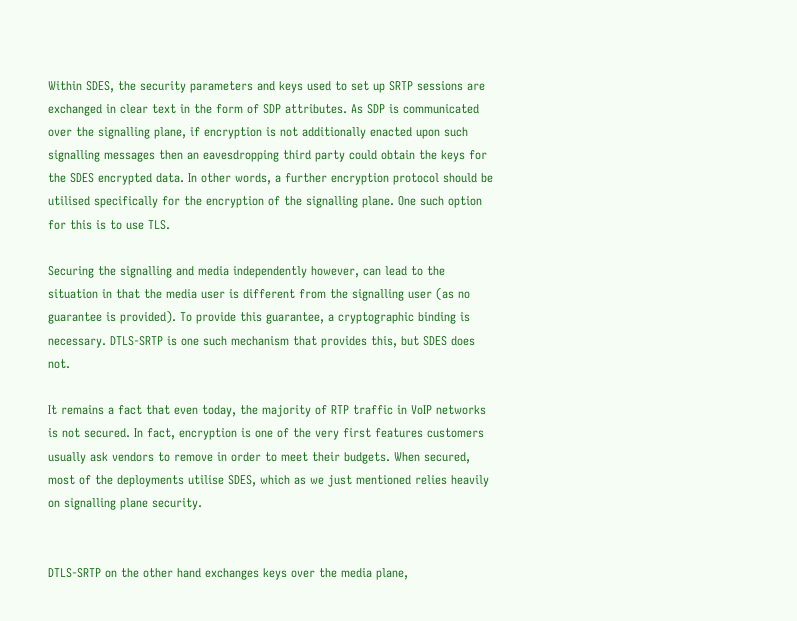Within SDES, the security parameters and keys used to set up SRTP sessions are exchanged in clear text in the form of SDP attributes. As SDP is communicated over the signalling plane, if encryption is not additionally enacted upon such signalling messages then an eavesdropping third party could obtain the keys for the SDES encrypted data. In other words, a further encryption protocol should be utilised specifically for the encryption of the signalling plane. One such option for this is to use TLS.

Securing the signalling and media independently however, can lead to the situation in that the media user is different from the signalling user (as no guarantee is provided). To provide this guarantee, a cryptographic binding is necessary. DTLS-SRTP is one such mechanism that provides this, but SDES does not.

It remains a fact that even today, the majority of RTP traffic in VoIP networks is not secured. In fact, encryption is one of the very first features customers usually ask vendors to remove in order to meet their budgets. When secured, most of the deployments utilise SDES, which as we just mentioned relies heavily on signalling plane security.


DTLS-SRTP on the other hand exchanges keys over the media plane,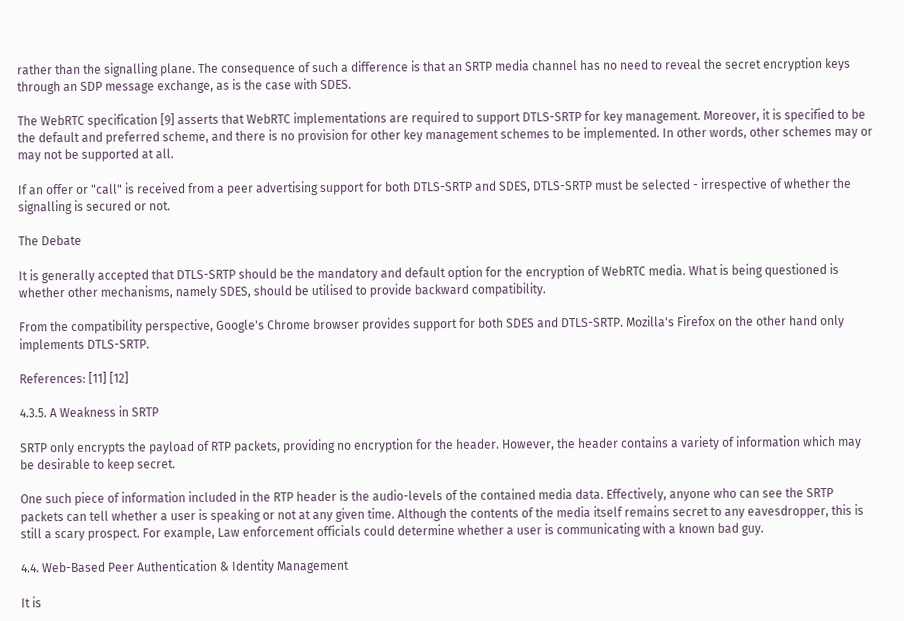rather than the signalling plane. The consequence of such a difference is that an SRTP media channel has no need to reveal the secret encryption keys through an SDP message exchange, as is the case with SDES.

The WebRTC specification [9] asserts that WebRTC implementations are required to support DTLS-SRTP for key management. Moreover, it is specified to be the default and preferred scheme, and there is no provision for other key management schemes to be implemented. In other words, other schemes may or may not be supported at all.

If an offer or "call" is received from a peer advertising support for both DTLS-SRTP and SDES, DTLS-SRTP must be selected - irrespective of whether the signalling is secured or not.

The Debate

It is generally accepted that DTLS-SRTP should be the mandatory and default option for the encryption of WebRTC media. What is being questioned is whether other mechanisms, namely SDES, should be utilised to provide backward compatibility.

From the compatibility perspective, Google's Chrome browser provides support for both SDES and DTLS-SRTP. Mozilla's Firefox on the other hand only implements DTLS-SRTP.

References: [11] [12]

4.3.5. A Weakness in SRTP

SRTP only encrypts the payload of RTP packets, providing no encryption for the header. However, the header contains a variety of information which may be desirable to keep secret.

One such piece of information included in the RTP header is the audio-levels of the contained media data. Effectively, anyone who can see the SRTP packets can tell whether a user is speaking or not at any given time. Although the contents of the media itself remains secret to any eavesdropper, this is still a scary prospect. For example, Law enforcement officials could determine whether a user is communicating with a known bad guy.

4.4. Web-Based Peer Authentication & Identity Management

It is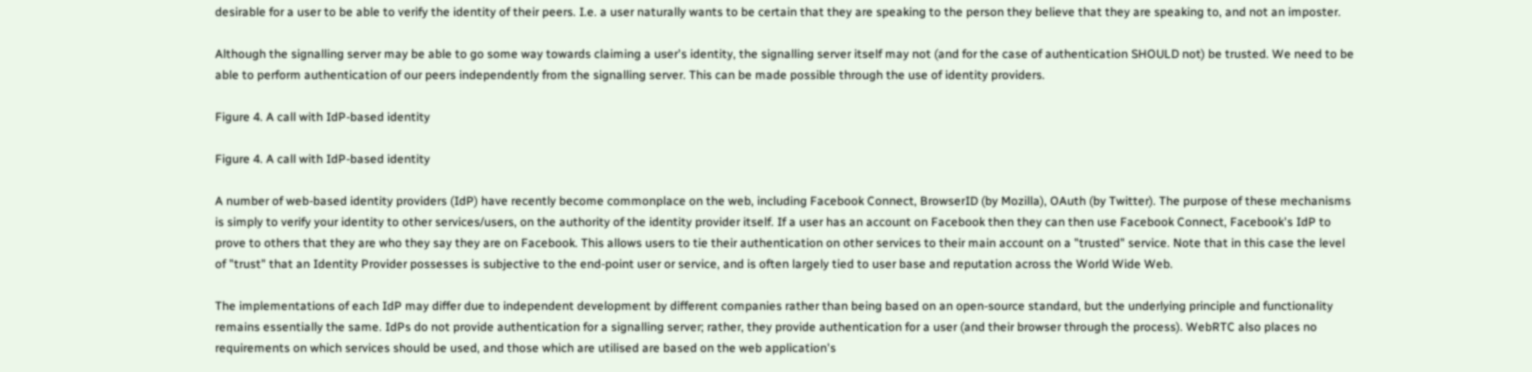desirable for a user to be able to verify the identity of their peers. I.e. a user naturally wants to be certain that they are speaking to the person they believe that they are speaking to, and not an imposter.

Although the signalling server may be able to go some way towards claiming a user's identity, the signalling server itself may not (and for the case of authentication SHOULD not) be trusted. We need to be able to perform authentication of our peers independently from the signalling server. This can be made possible through the use of identity providers.

Figure 4. A call with IdP-based identity

Figure 4. A call with IdP-based identity

A number of web-based identity providers (IdP) have recently become commonplace on the web, including Facebook Connect, BrowserID (by Mozilla), OAuth (by Twitter). The purpose of these mechanisms is simply to verify your identity to other services/users, on the authority of the identity provider itself. If a user has an account on Facebook then they can then use Facebook Connect, Facebook's IdP to prove to others that they are who they say they are on Facebook. This allows users to tie their authentication on other services to their main account on a "trusted" service. Note that in this case the level of "trust" that an Identity Provider possesses is subjective to the end-point user or service, and is often largely tied to user base and reputation across the World Wide Web.

The implementations of each IdP may differ due to independent development by different companies rather than being based on an open-source standard, but the underlying principle and functionality remains essentially the same. IdPs do not provide authentication for a signalling server; rather, they provide authentication for a user (and their browser through the process). WebRTC also places no requirements on which services should be used, and those which are utilised are based on the web application's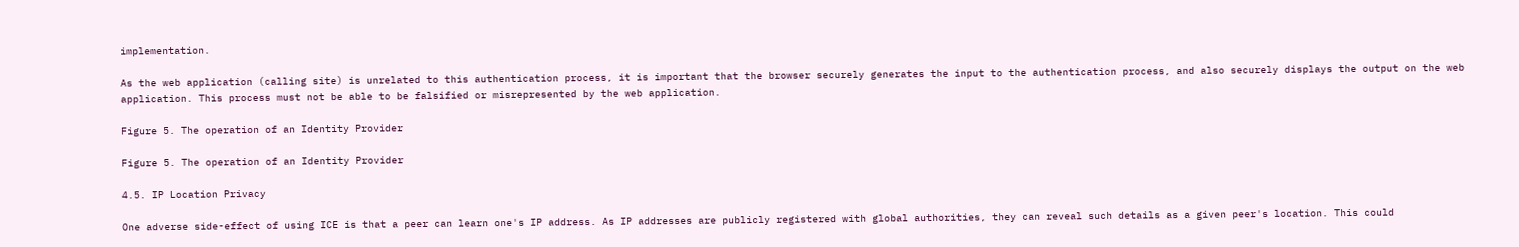implementation.

As the web application (calling site) is unrelated to this authentication process, it is important that the browser securely generates the input to the authentication process, and also securely displays the output on the web application. This process must not be able to be falsified or misrepresented by the web application.

Figure 5. The operation of an Identity Provider

Figure 5. The operation of an Identity Provider

4.5. IP Location Privacy

One adverse side-effect of using ICE is that a peer can learn one's IP address. As IP addresses are publicly registered with global authorities, they can reveal such details as a given peer's location. This could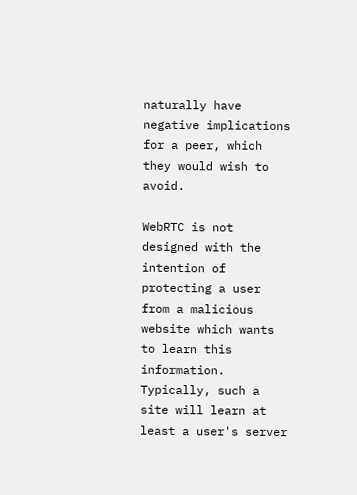naturally have negative implications for a peer, which they would wish to avoid.

WebRTC is not designed with the intention of protecting a user from a malicious website which wants to learn this information. Typically, such a site will learn at least a user's server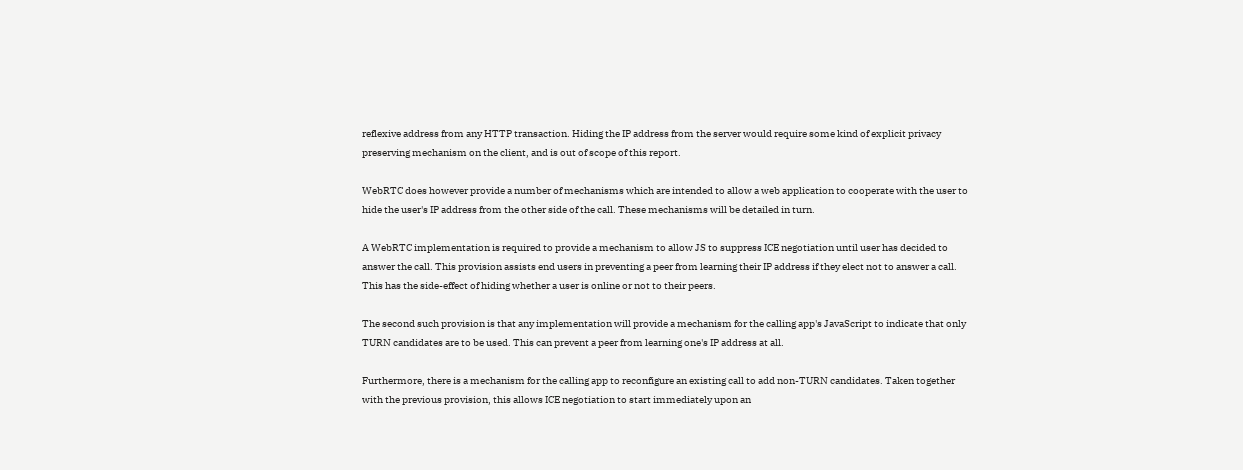reflexive address from any HTTP transaction. Hiding the IP address from the server would require some kind of explicit privacy preserving mechanism on the client, and is out of scope of this report.

WebRTC does however provide a number of mechanisms which are intended to allow a web application to cooperate with the user to hide the user's IP address from the other side of the call. These mechanisms will be detailed in turn.

A WebRTC implementation is required to provide a mechanism to allow JS to suppress ICE negotiation until user has decided to answer the call. This provision assists end users in preventing a peer from learning their IP address if they elect not to answer a call. This has the side-effect of hiding whether a user is online or not to their peers.

The second such provision is that any implementation will provide a mechanism for the calling app's JavaScript to indicate that only TURN candidates are to be used. This can prevent a peer from learning one's IP address at all.

Furthermore, there is a mechanism for the calling app to reconfigure an existing call to add non-TURN candidates. Taken together with the previous provision, this allows ICE negotiation to start immediately upon an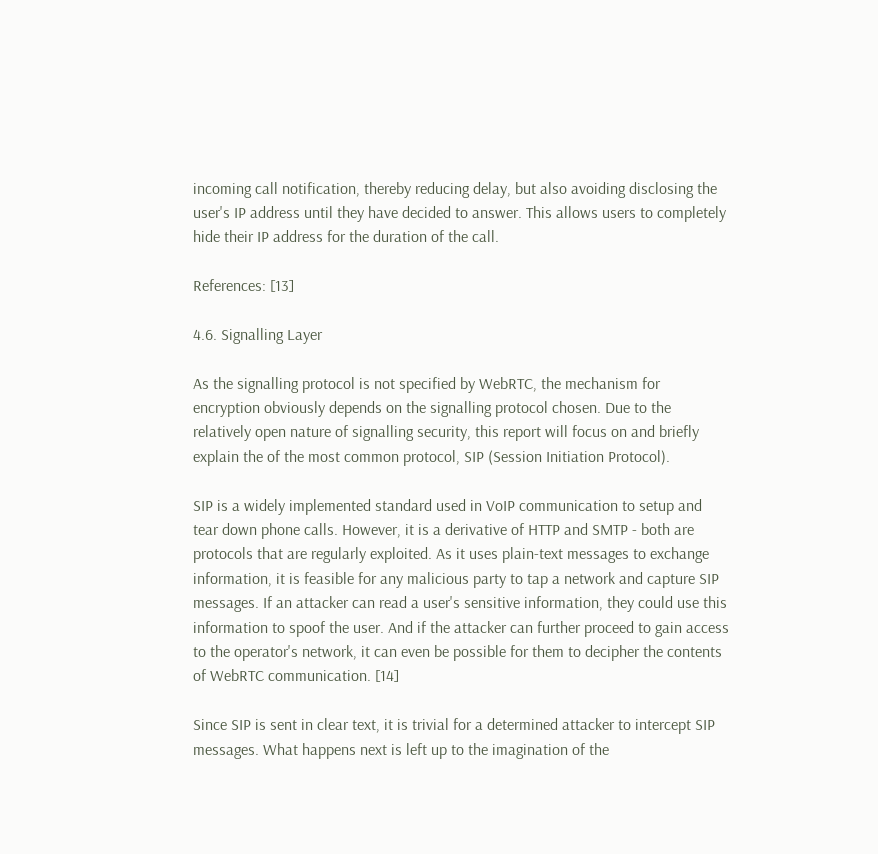incoming call notification, thereby reducing delay, but also avoiding disclosing the user's IP address until they have decided to answer. This allows users to completely hide their IP address for the duration of the call.

References: [13]

4.6. Signalling Layer

As the signalling protocol is not specified by WebRTC, the mechanism for encryption obviously depends on the signalling protocol chosen. Due to the relatively open nature of signalling security, this report will focus on and briefly explain the of the most common protocol, SIP (Session Initiation Protocol).

SIP is a widely implemented standard used in VoIP communication to setup and tear down phone calls. However, it is a derivative of HTTP and SMTP - both are protocols that are regularly exploited. As it uses plain-text messages to exchange information, it is feasible for any malicious party to tap a network and capture SIP messages. If an attacker can read a user's sensitive information, they could use this information to spoof the user. And if the attacker can further proceed to gain access to the operator's network, it can even be possible for them to decipher the contents of WebRTC communication. [14]

Since SIP is sent in clear text, it is trivial for a determined attacker to intercept SIP messages. What happens next is left up to the imagination of the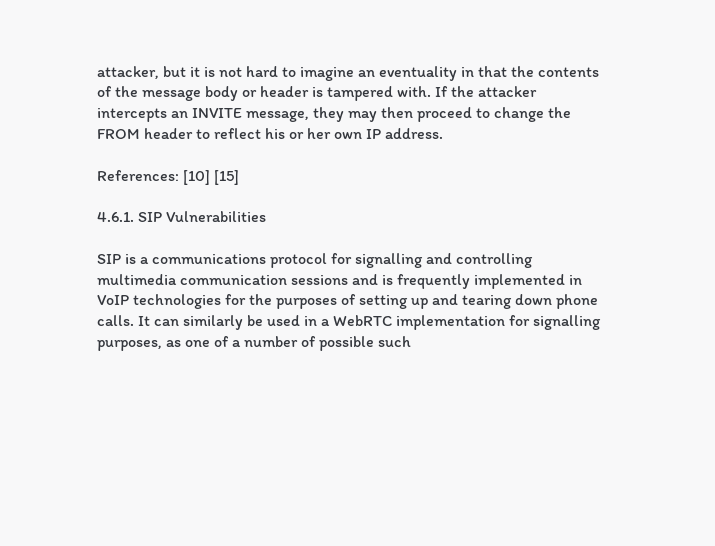attacker, but it is not hard to imagine an eventuality in that the contents of the message body or header is tampered with. If the attacker intercepts an INVITE message, they may then proceed to change the FROM header to reflect his or her own IP address.

References: [10] [15]

4.6.1. SIP Vulnerabilities

SIP is a communications protocol for signalling and controlling multimedia communication sessions and is frequently implemented in VoIP technologies for the purposes of setting up and tearing down phone calls. It can similarly be used in a WebRTC implementation for signalling purposes, as one of a number of possible such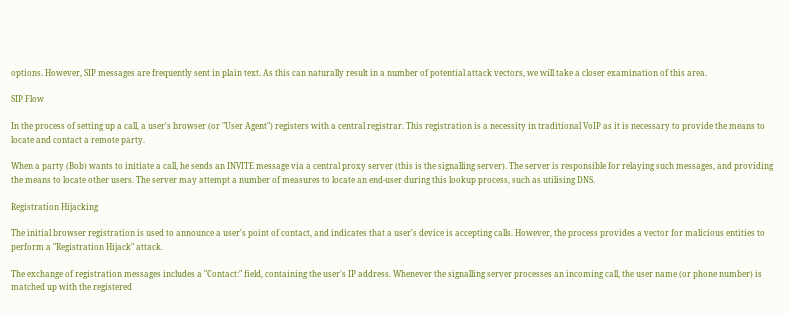options. However, SIP messages are frequently sent in plain text. As this can naturally result in a number of potential attack vectors, we will take a closer examination of this area.

SIP Flow

In the process of setting up a call, a user's browser (or "User Agent") registers with a central registrar. This registration is a necessity in traditional VoIP as it is necessary to provide the means to locate and contact a remote party.

When a party (Bob) wants to initiate a call, he sends an INVITE message via a central proxy server (this is the signalling server). The server is responsible for relaying such messages, and providing the means to locate other users. The server may attempt a number of measures to locate an end-user during this lookup process, such as utilising DNS.

Registration Hijacking

The initial browser registration is used to announce a user's point of contact, and indicates that a user's device is accepting calls. However, the process provides a vector for malicious entities to perform a "Registration Hijack" attack.

The exchange of registration messages includes a "Contact:" field, containing the user's IP address. Whenever the signalling server processes an incoming call, the user name (or phone number) is matched up with the registered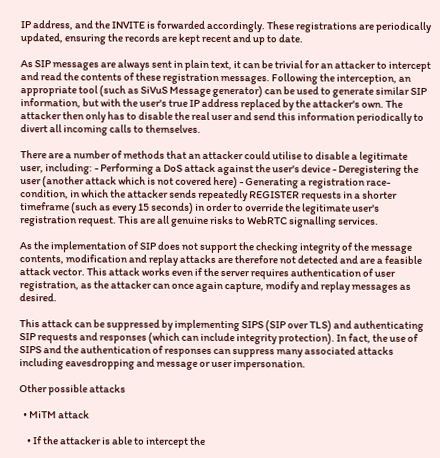IP address, and the INVITE is forwarded accordingly. These registrations are periodically updated, ensuring the records are kept recent and up to date.

As SIP messages are always sent in plain text, it can be trivial for an attacker to intercept and read the contents of these registration messages. Following the interception, an appropriate tool (such as SiVuS Message generator) can be used to generate similar SIP information, but with the user's true IP address replaced by the attacker's own. The attacker then only has to disable the real user and send this information periodically to divert all incoming calls to themselves.

There are a number of methods that an attacker could utilise to disable a legitimate user, including: - Performing a DoS attack against the user's device - Deregistering the user (another attack which is not covered here) - Generating a registration race-condition, in which the attacker sends repeatedly REGISTER requests in a shorter timeframe (such as every 15 seconds) in order to override the legitimate user's registration request. This are all genuine risks to WebRTC signalling services.

As the implementation of SIP does not support the checking integrity of the message contents, modification and replay attacks are therefore not detected and are a feasible attack vector. This attack works even if the server requires authentication of user registration, as the attacker can once again capture, modify and replay messages as desired.

This attack can be suppressed by implementing SIPS (SIP over TLS) and authenticating SIP requests and responses (which can include integrity protection). In fact, the use of SIPS and the authentication of responses can suppress many associated attacks including eavesdropping and message or user impersonation.

Other possible attacks

  • MiTM attack

    • If the attacker is able to intercept the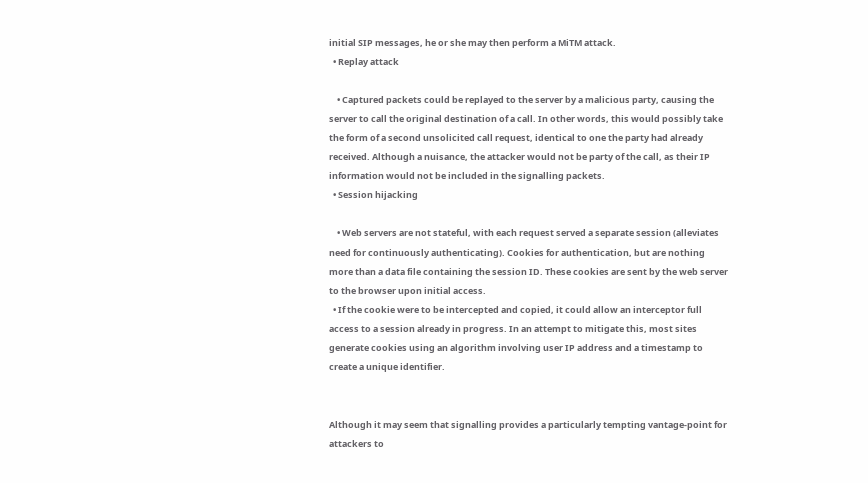initial SIP messages, he or she may then perform a MiTM attack.
  • Replay attack

    • Captured packets could be replayed to the server by a malicious party, causing the server to call the original destination of a call. In other words, this would possibly take the form of a second unsolicited call request, identical to one the party had already received. Although a nuisance, the attacker would not be party of the call, as their IP information would not be included in the signalling packets.
  • Session hijacking

    • Web servers are not stateful, with each request served a separate session (alleviates need for continuously authenticating). Cookies for authentication, but are nothing more than a data file containing the session ID. These cookies are sent by the web server to the browser upon initial access.
  • If the cookie were to be intercepted and copied, it could allow an interceptor full access to a session already in progress. In an attempt to mitigate this, most sites generate cookies using an algorithm involving user IP address and a timestamp to create a unique identifier.


Although it may seem that signalling provides a particularly tempting vantage-point for attackers to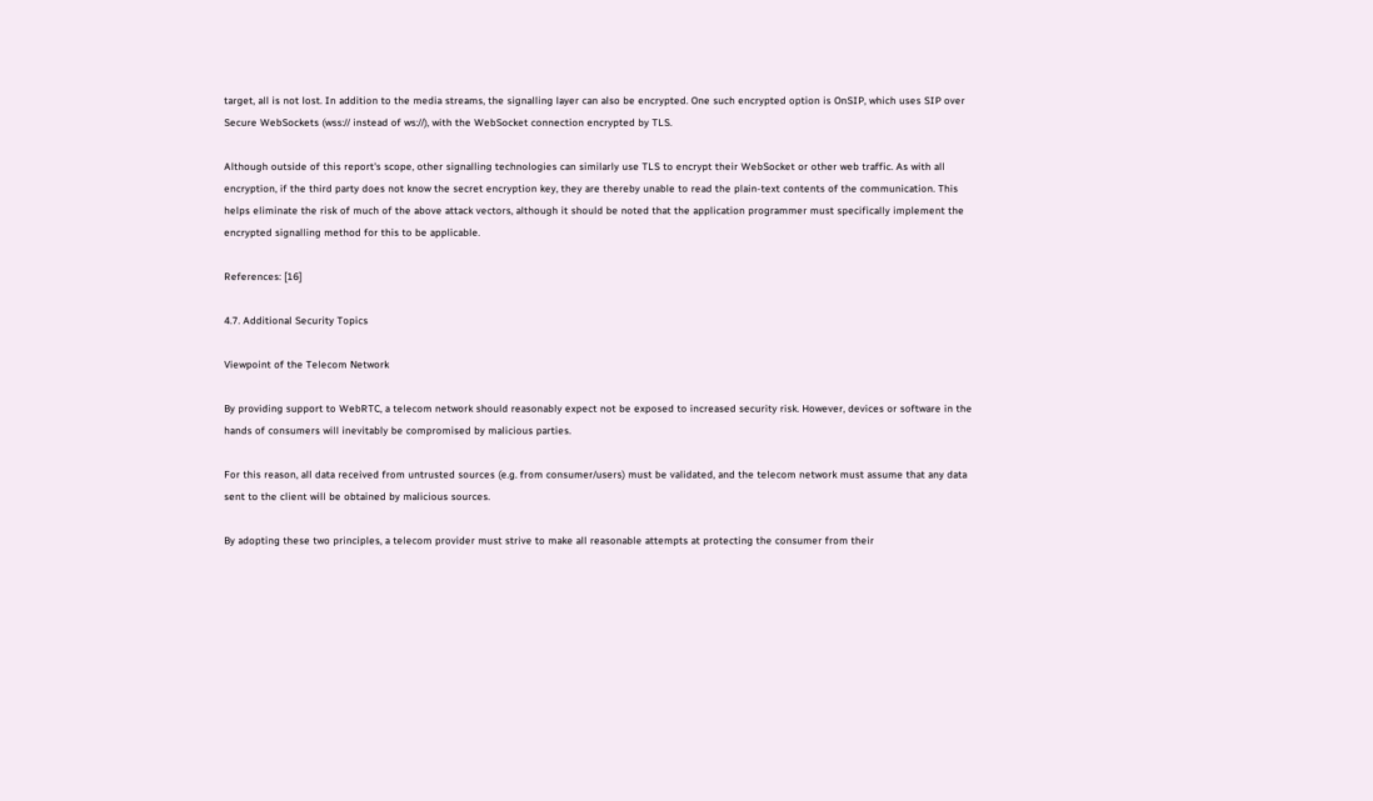target, all is not lost. In addition to the media streams, the signalling layer can also be encrypted. One such encrypted option is OnSIP, which uses SIP over Secure WebSockets (wss:// instead of ws://), with the WebSocket connection encrypted by TLS.

Although outside of this report's scope, other signalling technologies can similarly use TLS to encrypt their WebSocket or other web traffic. As with all encryption, if the third party does not know the secret encryption key, they are thereby unable to read the plain-text contents of the communication. This helps eliminate the risk of much of the above attack vectors, although it should be noted that the application programmer must specifically implement the encrypted signalling method for this to be applicable.

References: [16]

4.7. Additional Security Topics

Viewpoint of the Telecom Network

By providing support to WebRTC, a telecom network should reasonably expect not be exposed to increased security risk. However, devices or software in the hands of consumers will inevitably be compromised by malicious parties.

For this reason, all data received from untrusted sources (e.g. from consumer/users) must be validated, and the telecom network must assume that any data sent to the client will be obtained by malicious sources.

By adopting these two principles, a telecom provider must strive to make all reasonable attempts at protecting the consumer from their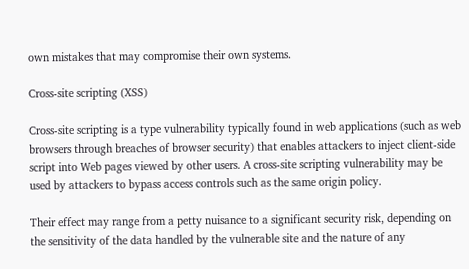own mistakes that may compromise their own systems.

Cross-site scripting (XSS)

Cross-site scripting is a type vulnerability typically found in web applications (such as web browsers through breaches of browser security) that enables attackers to inject client-side script into Web pages viewed by other users. A cross-site scripting vulnerability may be used by attackers to bypass access controls such as the same origin policy.

Their effect may range from a petty nuisance to a significant security risk, depending on the sensitivity of the data handled by the vulnerable site and the nature of any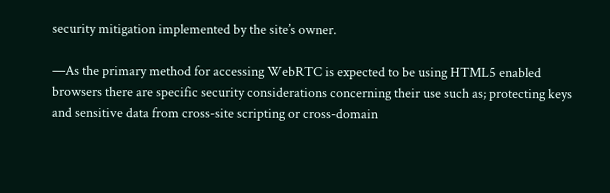security mitigation implemented by the site’s owner.

—As the primary method for accessing WebRTC is expected to be using HTML5 enabled browsers there are specific security considerations concerning their use such as; protecting keys and sensitive data from cross-site scripting or cross-domain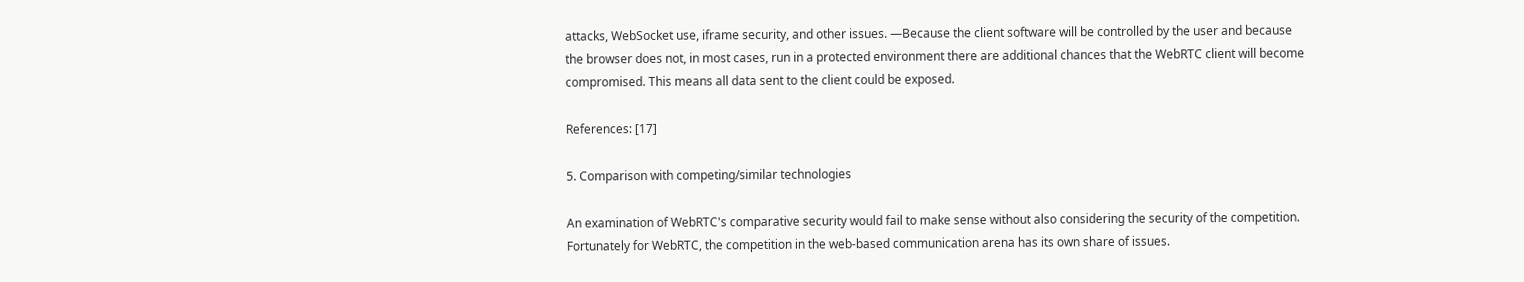attacks, WebSocket use, iframe security, and other issues. —Because the client software will be controlled by the user and because the browser does not, in most cases, run in a protected environment there are additional chances that the WebRTC client will become compromised. This means all data sent to the client could be exposed.

References: [17]

5. Comparison with competing/similar technologies

An examination of WebRTC's comparative security would fail to make sense without also considering the security of the competition. Fortunately for WebRTC, the competition in the web-based communication arena has its own share of issues.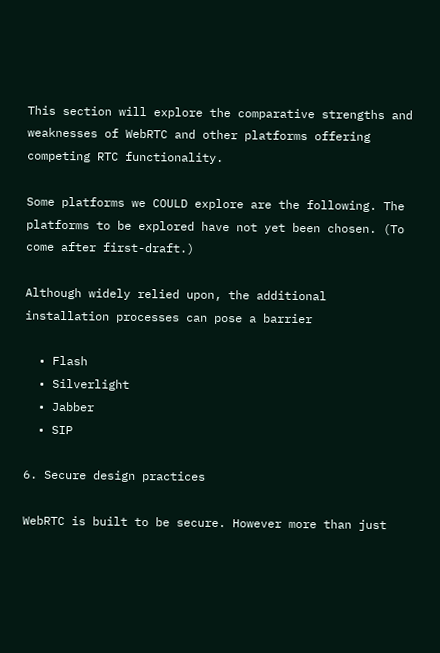This section will explore the comparative strengths and weaknesses of WebRTC and other platforms offering competing RTC functionality.

Some platforms we COULD explore are the following. The platforms to be explored have not yet been chosen. (To come after first-draft.)

Although widely relied upon, the additional installation processes can pose a barrier

  • Flash
  • Silverlight
  • Jabber
  • SIP

6. Secure design practices

WebRTC is built to be secure. However more than just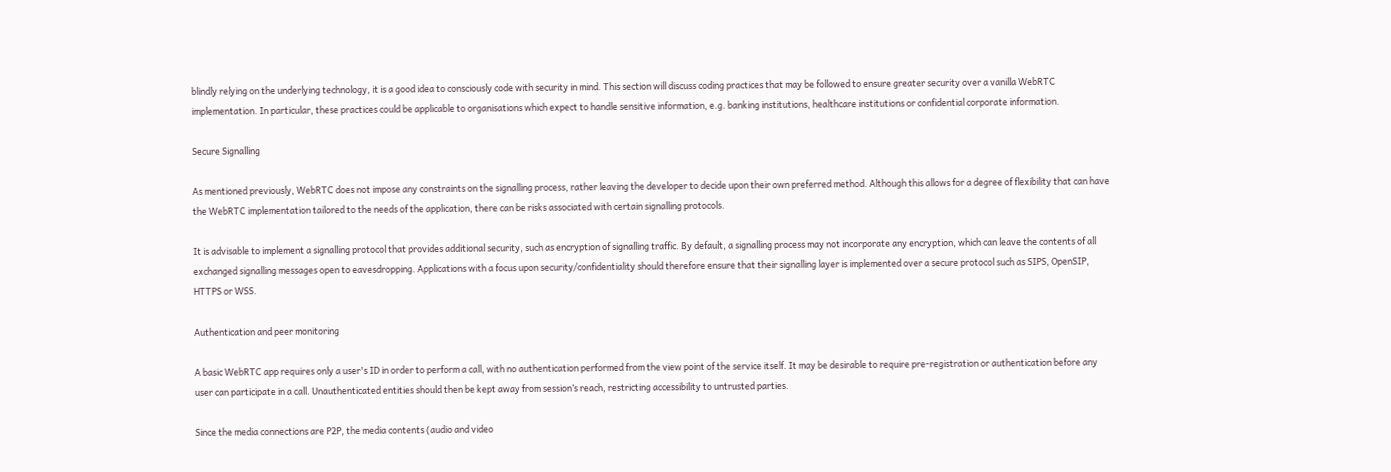blindly relying on the underlying technology, it is a good idea to consciously code with security in mind. This section will discuss coding practices that may be followed to ensure greater security over a vanilla WebRTC implementation. In particular, these practices could be applicable to organisations which expect to handle sensitive information, e.g. banking institutions, healthcare institutions or confidential corporate information.

Secure Signalling

As mentioned previously, WebRTC does not impose any constraints on the signalling process, rather leaving the developer to decide upon their own preferred method. Although this allows for a degree of flexibility that can have the WebRTC implementation tailored to the needs of the application, there can be risks associated with certain signalling protocols.

It is advisable to implement a signalling protocol that provides additional security, such as encryption of signalling traffic. By default, a signalling process may not incorporate any encryption, which can leave the contents of all exchanged signalling messages open to eavesdropping. Applications with a focus upon security/confidentiality should therefore ensure that their signalling layer is implemented over a secure protocol such as SIPS, OpenSIP, HTTPS or WSS.

Authentication and peer monitoring

A basic WebRTC app requires only a user's ID in order to perform a call, with no authentication performed from the view point of the service itself. It may be desirable to require pre-registration or authentication before any user can participate in a call. Unauthenticated entities should then be kept away from session’s reach, restricting accessibility to untrusted parties.

Since the media connections are P2P, the media contents (audio and video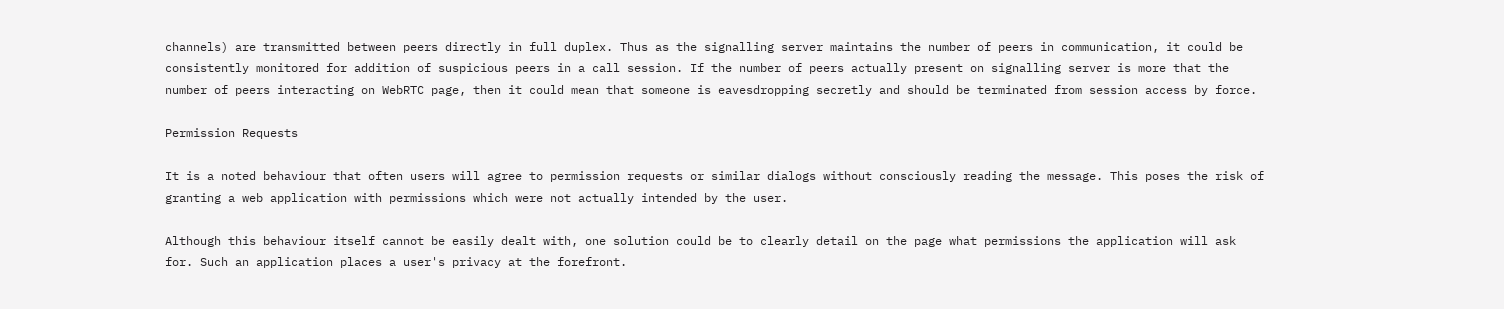channels) are transmitted between peers directly in full duplex. Thus as the signalling server maintains the number of peers in communication, it could be consistently monitored for addition of suspicious peers in a call session. If the number of peers actually present on signalling server is more that the number of peers interacting on WebRTC page, then it could mean that someone is eavesdropping secretly and should be terminated from session access by force.

Permission Requests

It is a noted behaviour that often users will agree to permission requests or similar dialogs without consciously reading the message. This poses the risk of granting a web application with permissions which were not actually intended by the user.

Although this behaviour itself cannot be easily dealt with, one solution could be to clearly detail on the page what permissions the application will ask for. Such an application places a user's privacy at the forefront.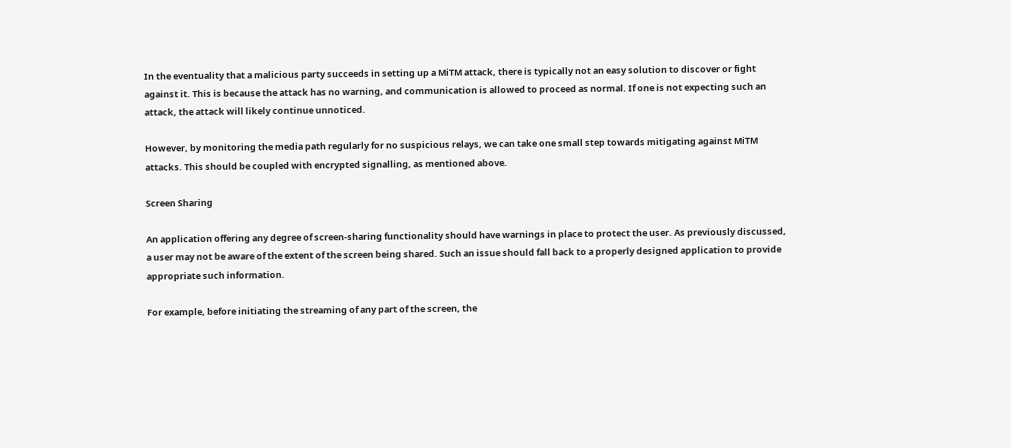In the eventuality that a malicious party succeeds in setting up a MiTM attack, there is typically not an easy solution to discover or fight against it. This is because the attack has no warning, and communication is allowed to proceed as normal. If one is not expecting such an attack, the attack will likely continue unnoticed.

However, by monitoring the media path regularly for no suspicious relays, we can take one small step towards mitigating against MiTM attacks. This should be coupled with encrypted signalling, as mentioned above.

Screen Sharing

An application offering any degree of screen-sharing functionality should have warnings in place to protect the user. As previously discussed, a user may not be aware of the extent of the screen being shared. Such an issue should fall back to a properly designed application to provide appropriate such information.

For example, before initiating the streaming of any part of the screen, the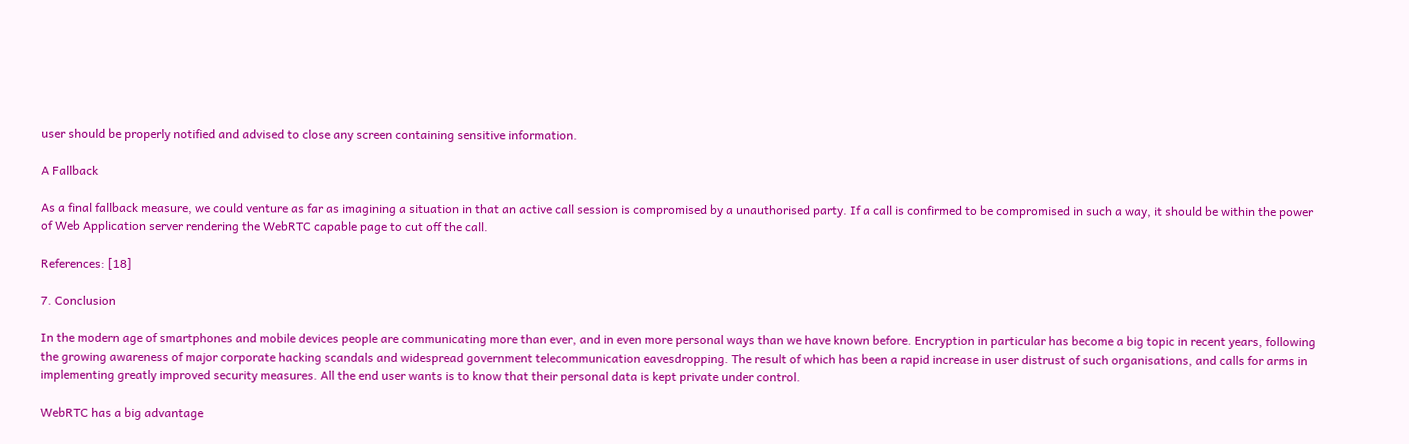user should be properly notified and advised to close any screen containing sensitive information.

A Fallback

As a final fallback measure, we could venture as far as imagining a situation in that an active call session is compromised by a unauthorised party. If a call is confirmed to be compromised in such a way, it should be within the power of Web Application server rendering the WebRTC capable page to cut off the call.

References: [18]

7. Conclusion

In the modern age of smartphones and mobile devices people are communicating more than ever, and in even more personal ways than we have known before. Encryption in particular has become a big topic in recent years, following the growing awareness of major corporate hacking scandals and widespread government telecommunication eavesdropping. The result of which has been a rapid increase in user distrust of such organisations, and calls for arms in implementing greatly improved security measures. All the end user wants is to know that their personal data is kept private under control.

WebRTC has a big advantage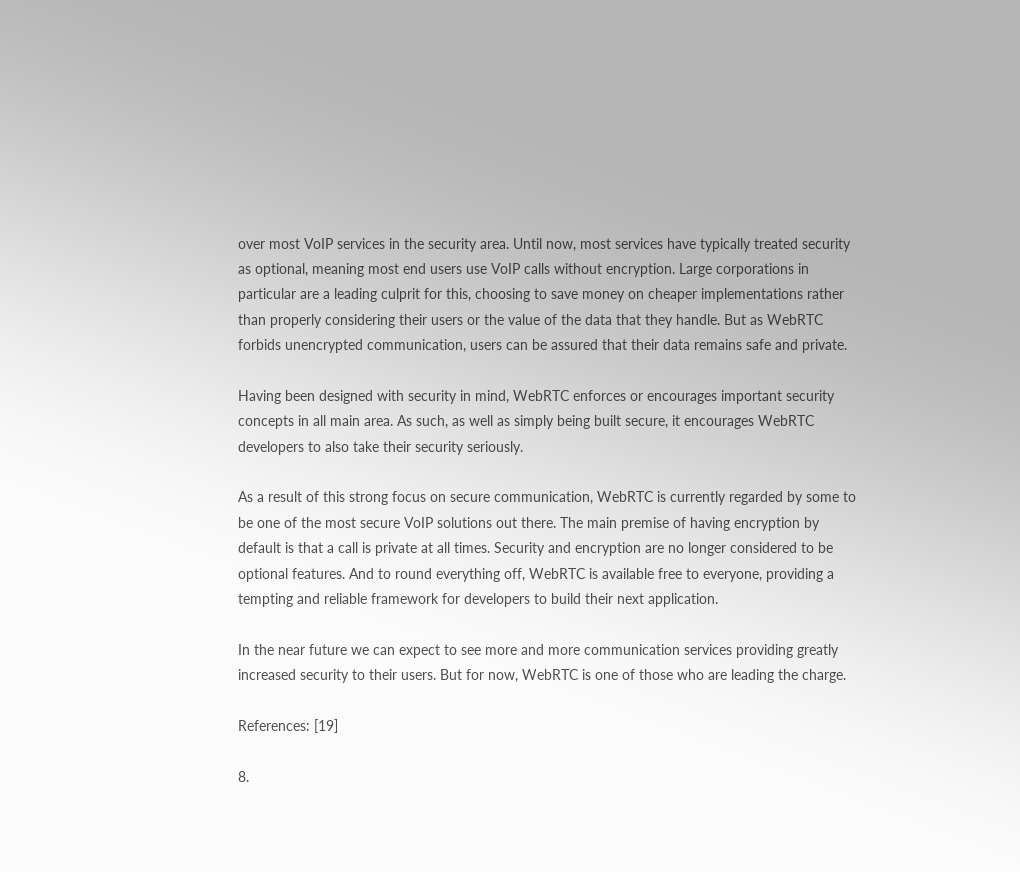over most VoIP services in the security area. Until now, most services have typically treated security as optional, meaning most end users use VoIP calls without encryption. Large corporations in particular are a leading culprit for this, choosing to save money on cheaper implementations rather than properly considering their users or the value of the data that they handle. But as WebRTC forbids unencrypted communication, users can be assured that their data remains safe and private.

Having been designed with security in mind, WebRTC enforces or encourages important security concepts in all main area. As such, as well as simply being built secure, it encourages WebRTC developers to also take their security seriously.

As a result of this strong focus on secure communication, WebRTC is currently regarded by some to be one of the most secure VoIP solutions out there. The main premise of having encryption by default is that a call is private at all times. Security and encryption are no longer considered to be optional features. And to round everything off, WebRTC is available free to everyone, providing a tempting and reliable framework for developers to build their next application.

In the near future we can expect to see more and more communication services providing greatly increased security to their users. But for now, WebRTC is one of those who are leading the charge.

References: [19]

8.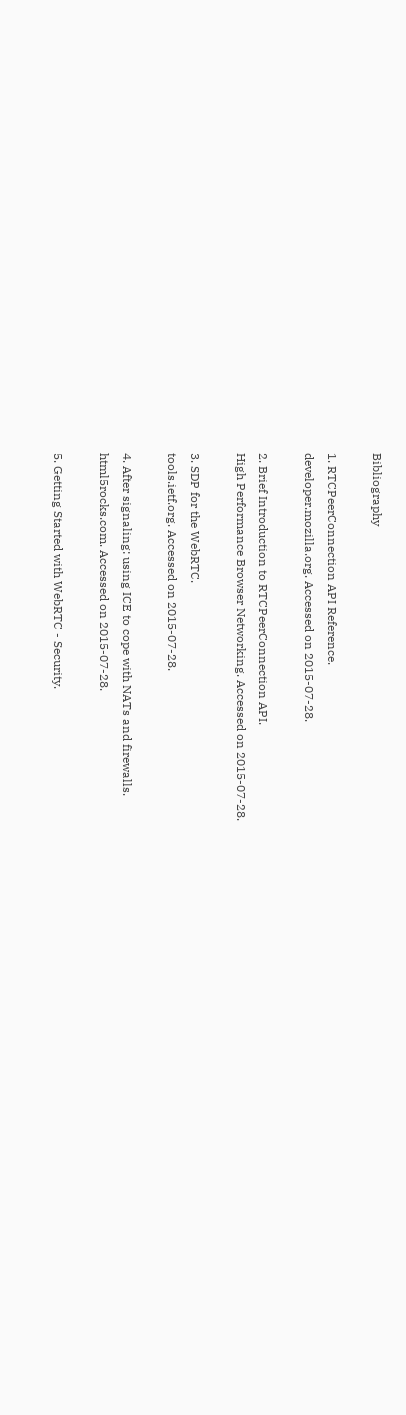Bibliography

1. RTCPeerConnection API Reference.
developer.mozilla.org. Accessed on 2015-07-28.

2. Brief Introduction to RTCPeerConnection API.
High Performance Browser Networking. Accessed on 2015-07-28.

3. SDP for the WebRTC.
tools.ietf.org. Accessed on 2015-07-28.

4. After signaling: using ICE to cope with NATs and firewalls.
html5rocks.com. Accessed on 2015-07-28.

5. Getting Started with WebRTC - Security.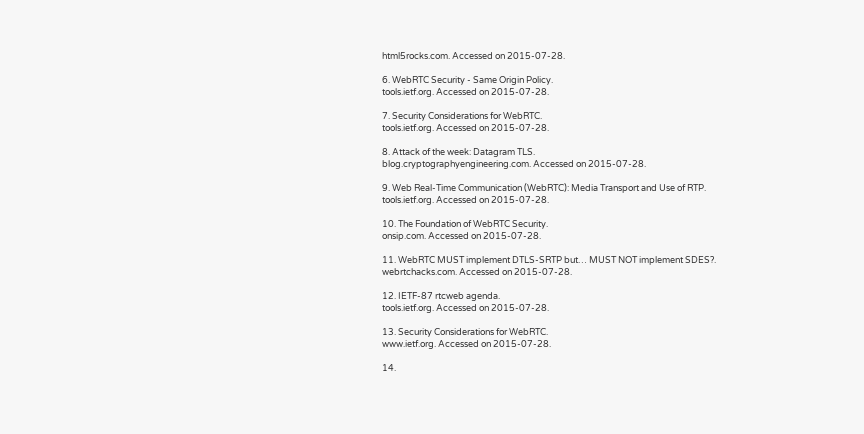html5rocks.com. Accessed on 2015-07-28.

6. WebRTC Security - Same Origin Policy.
tools.ietf.org. Accessed on 2015-07-28.

7. Security Considerations for WebRTC.
tools.ietf.org. Accessed on 2015-07-28.

8. Attack of the week: Datagram TLS.
blog.cryptographyengineering.com. Accessed on 2015-07-28.

9. Web Real-Time Communication (WebRTC): Media Transport and Use of RTP.
tools.ietf.org. Accessed on 2015-07-28.

10. The Foundation of WebRTC Security.
onsip.com. Accessed on 2015-07-28.

11. WebRTC MUST implement DTLS-SRTP but… MUST NOT implement SDES?.
webrtchacks.com. Accessed on 2015-07-28.

12. IETF-87 rtcweb agenda.
tools.ietf.org. Accessed on 2015-07-28.

13. Security Considerations for WebRTC.
www.ietf.org. Accessed on 2015-07-28.

14.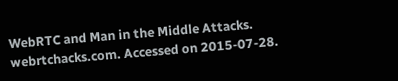WebRTC and Man in the Middle Attacks.
webrtchacks.com. Accessed on 2015-07-28.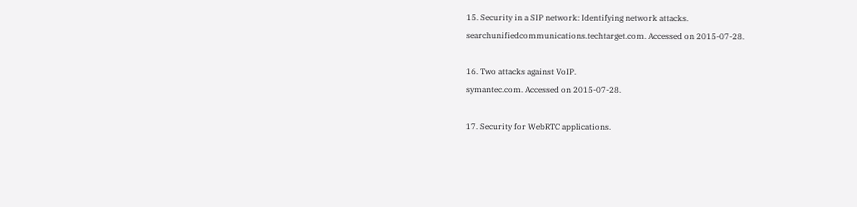15. Security in a SIP network: Identifying network attacks.
searchunifiedcommunications.techtarget.com. Accessed on 2015-07-28.

16. Two attacks against VoIP.
symantec.com. Accessed on 2015-07-28.

17. Security for WebRTC applications.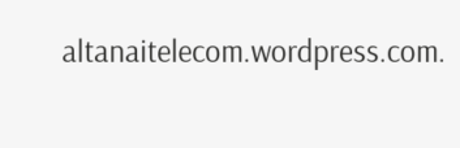altanaitelecom.wordpress.com.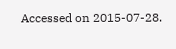Accessed on 2015-07-28.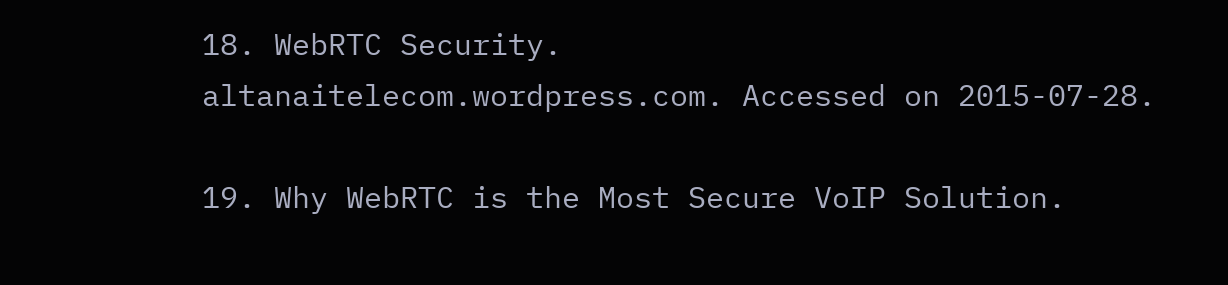18. WebRTC Security.
altanaitelecom.wordpress.com. Accessed on 2015-07-28.

19. Why WebRTC is the Most Secure VoIP Solution.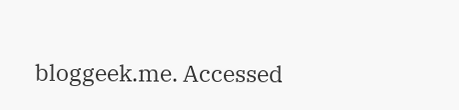bloggeek.me. Accessed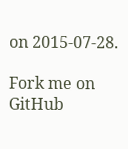on 2015-07-28.

Fork me on GitHub